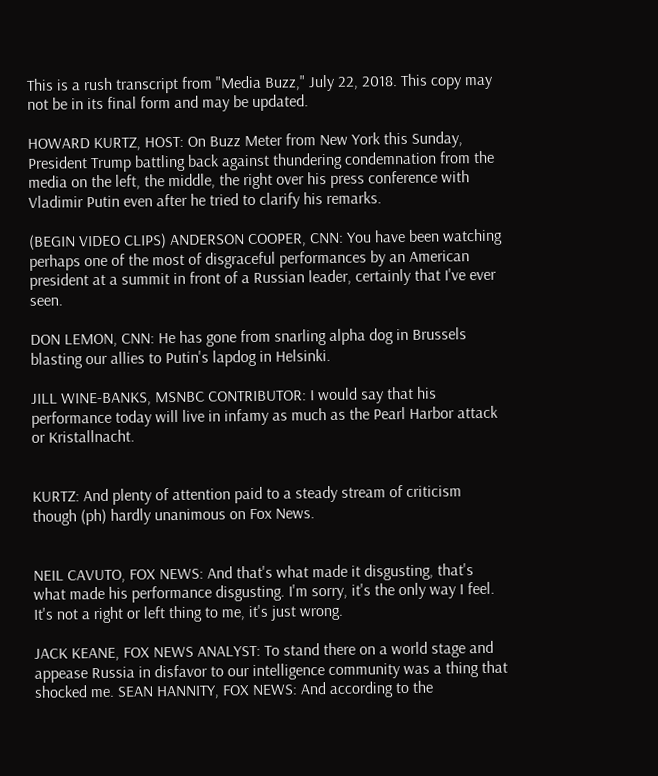This is a rush transcript from "Media Buzz," July 22, 2018. This copy may not be in its final form and may be updated.

HOWARD KURTZ, HOST: On Buzz Meter from New York this Sunday, President Trump battling back against thundering condemnation from the media on the left, the middle, the right over his press conference with Vladimir Putin even after he tried to clarify his remarks.

(BEGIN VIDEO CLIPS) ANDERSON COOPER, CNN: You have been watching perhaps one of the most of disgraceful performances by an American president at a summit in front of a Russian leader, certainly that I've ever seen.

DON LEMON, CNN: He has gone from snarling alpha dog in Brussels blasting our allies to Putin's lapdog in Helsinki.

JILL WINE-BANKS, MSNBC CONTRIBUTOR: I would say that his performance today will live in infamy as much as the Pearl Harbor attack or Kristallnacht.


KURTZ: And plenty of attention paid to a steady stream of criticism though (ph) hardly unanimous on Fox News.


NEIL CAVUTO, FOX NEWS: And that's what made it disgusting, that's what made his performance disgusting. I'm sorry, it's the only way I feel. It's not a right or left thing to me, it's just wrong.

JACK KEANE, FOX NEWS ANALYST: To stand there on a world stage and appease Russia in disfavor to our intelligence community was a thing that shocked me. SEAN HANNITY, FOX NEWS: And according to the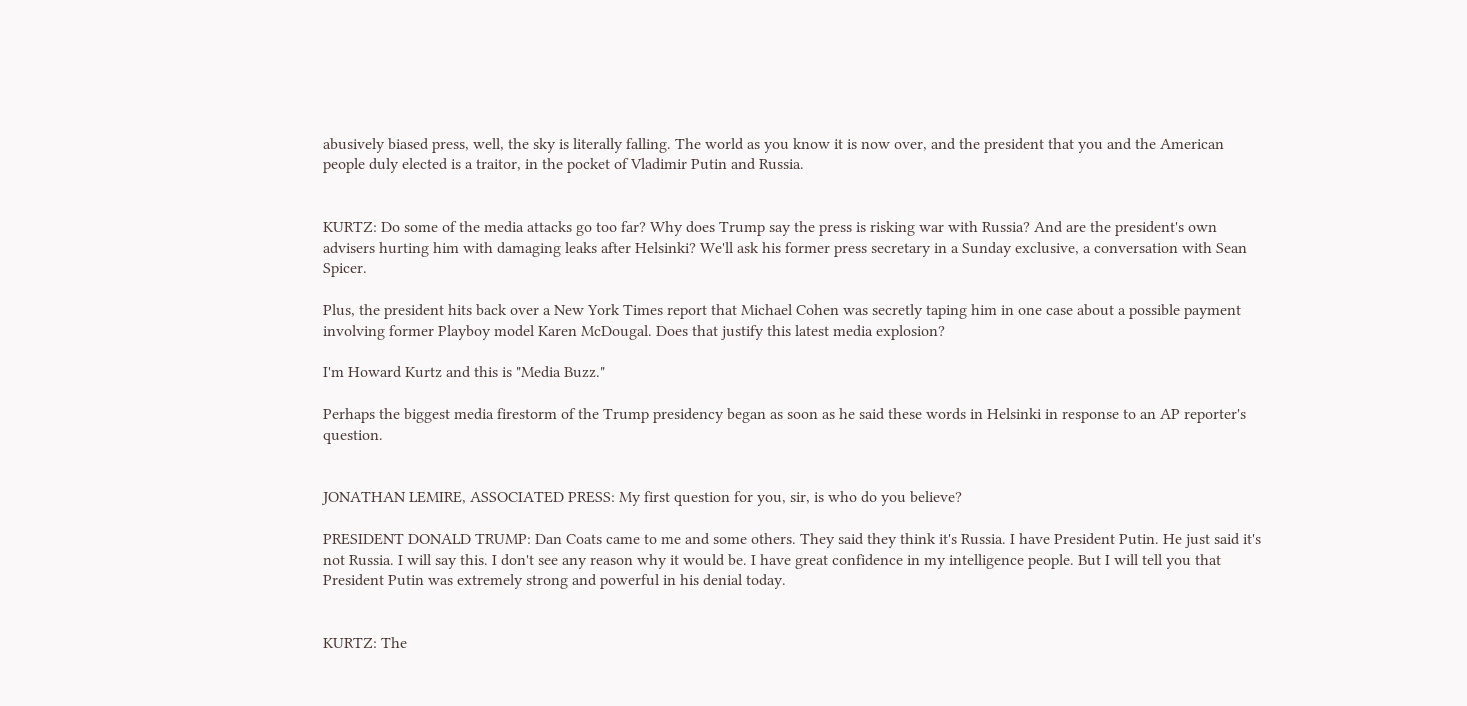abusively biased press, well, the sky is literally falling. The world as you know it is now over, and the president that you and the American people duly elected is a traitor, in the pocket of Vladimir Putin and Russia.


KURTZ: Do some of the media attacks go too far? Why does Trump say the press is risking war with Russia? And are the president's own advisers hurting him with damaging leaks after Helsinki? We'll ask his former press secretary in a Sunday exclusive, a conversation with Sean Spicer.

Plus, the president hits back over a New York Times report that Michael Cohen was secretly taping him in one case about a possible payment involving former Playboy model Karen McDougal. Does that justify this latest media explosion?

I'm Howard Kurtz and this is "Media Buzz."

Perhaps the biggest media firestorm of the Trump presidency began as soon as he said these words in Helsinki in response to an AP reporter's question.


JONATHAN LEMIRE, ASSOCIATED PRESS: My first question for you, sir, is who do you believe?

PRESIDENT DONALD TRUMP: Dan Coats came to me and some others. They said they think it's Russia. I have President Putin. He just said it's not Russia. I will say this. I don't see any reason why it would be. I have great confidence in my intelligence people. But I will tell you that President Putin was extremely strong and powerful in his denial today.


KURTZ: The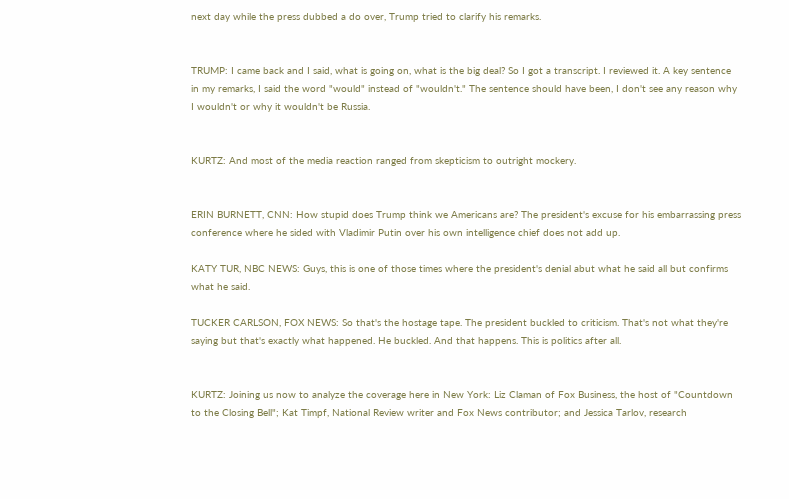next day while the press dubbed a do over, Trump tried to clarify his remarks.


TRUMP: I came back and I said, what is going on, what is the big deal? So I got a transcript. I reviewed it. A key sentence in my remarks, I said the word "would" instead of "wouldn't." The sentence should have been, I don't see any reason why I wouldn't or why it wouldn't be Russia.


KURTZ: And most of the media reaction ranged from skepticism to outright mockery.


ERIN BURNETT, CNN: How stupid does Trump think we Americans are? The president's excuse for his embarrassing press conference where he sided with Vladimir Putin over his own intelligence chief does not add up.

KATY TUR, NBC NEWS: Guys, this is one of those times where the president's denial abut what he said all but confirms what he said.

TUCKER CARLSON, FOX NEWS: So that's the hostage tape. The president buckled to criticism. That's not what they're saying but that's exactly what happened. He buckled. And that happens. This is politics after all.


KURTZ: Joining us now to analyze the coverage here in New York: Liz Claman of Fox Business, the host of "Countdown to the Closing Bell"; Kat Timpf, National Review writer and Fox News contributor; and Jessica Tarlov, research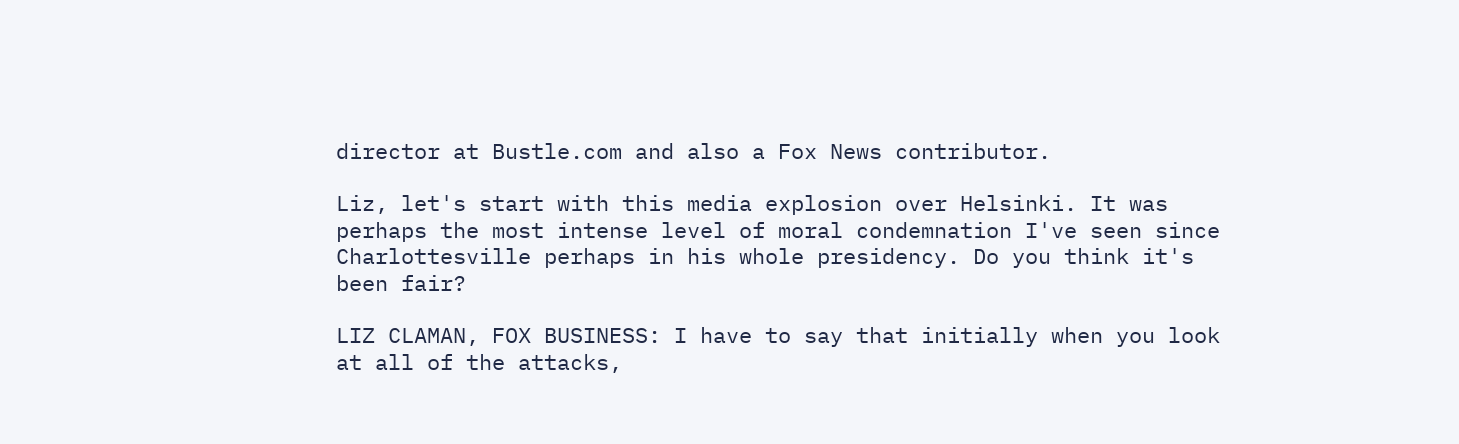director at Bustle.com and also a Fox News contributor.

Liz, let's start with this media explosion over Helsinki. It was perhaps the most intense level of moral condemnation I've seen since Charlottesville perhaps in his whole presidency. Do you think it's been fair?

LIZ CLAMAN, FOX BUSINESS: I have to say that initially when you look at all of the attacks,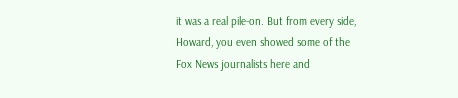it was a real pile-on. But from every side, Howard, you even showed some of the Fox News journalists here and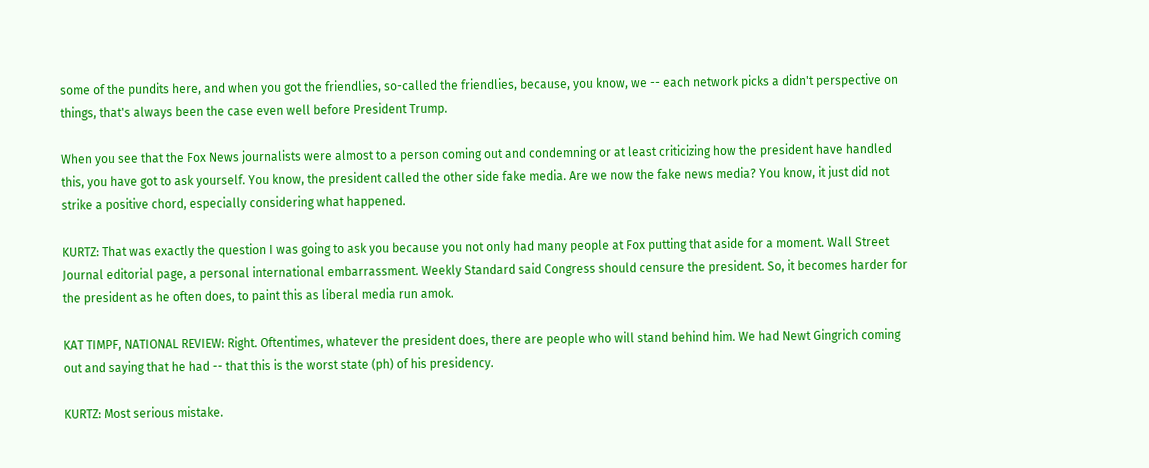some of the pundits here, and when you got the friendlies, so-called the friendlies, because, you know, we -- each network picks a didn't perspective on things, that's always been the case even well before President Trump.

When you see that the Fox News journalists were almost to a person coming out and condemning or at least criticizing how the president have handled this, you have got to ask yourself. You know, the president called the other side fake media. Are we now the fake news media? You know, it just did not strike a positive chord, especially considering what happened.

KURTZ: That was exactly the question I was going to ask you because you not only had many people at Fox putting that aside for a moment. Wall Street Journal editorial page, a personal international embarrassment. Weekly Standard said Congress should censure the president. So, it becomes harder for the president as he often does, to paint this as liberal media run amok.

KAT TIMPF, NATIONAL REVIEW: Right. Oftentimes, whatever the president does, there are people who will stand behind him. We had Newt Gingrich coming out and saying that he had -- that this is the worst state (ph) of his presidency.

KURTZ: Most serious mistake.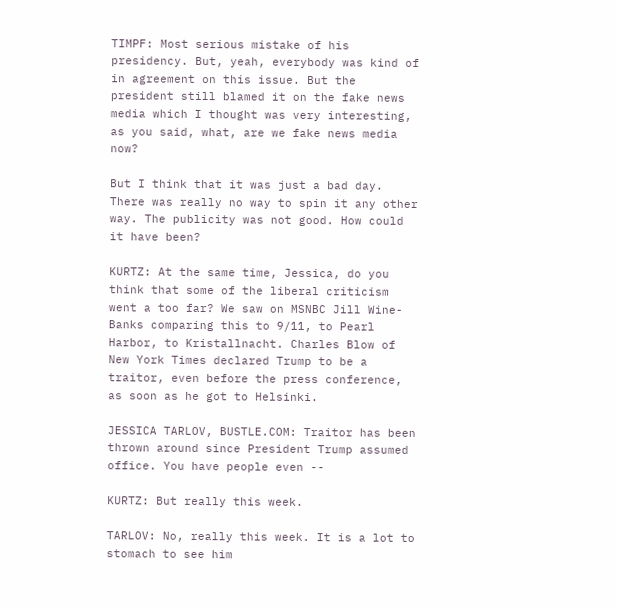TIMPF: Most serious mistake of his presidency. But, yeah, everybody was kind of in agreement on this issue. But the president still blamed it on the fake news media which I thought was very interesting, as you said, what, are we fake news media now?

But I think that it was just a bad day. There was really no way to spin it any other way. The publicity was not good. How could it have been?

KURTZ: At the same time, Jessica, do you think that some of the liberal criticism went a too far? We saw on MSNBC Jill Wine-Banks comparing this to 9/11, to Pearl Harbor, to Kristallnacht. Charles Blow of New York Times declared Trump to be a traitor, even before the press conference, as soon as he got to Helsinki.

JESSICA TARLOV, BUSTLE.COM: Traitor has been thrown around since President Trump assumed office. You have people even --

KURTZ: But really this week.

TARLOV: No, really this week. It is a lot to stomach to see him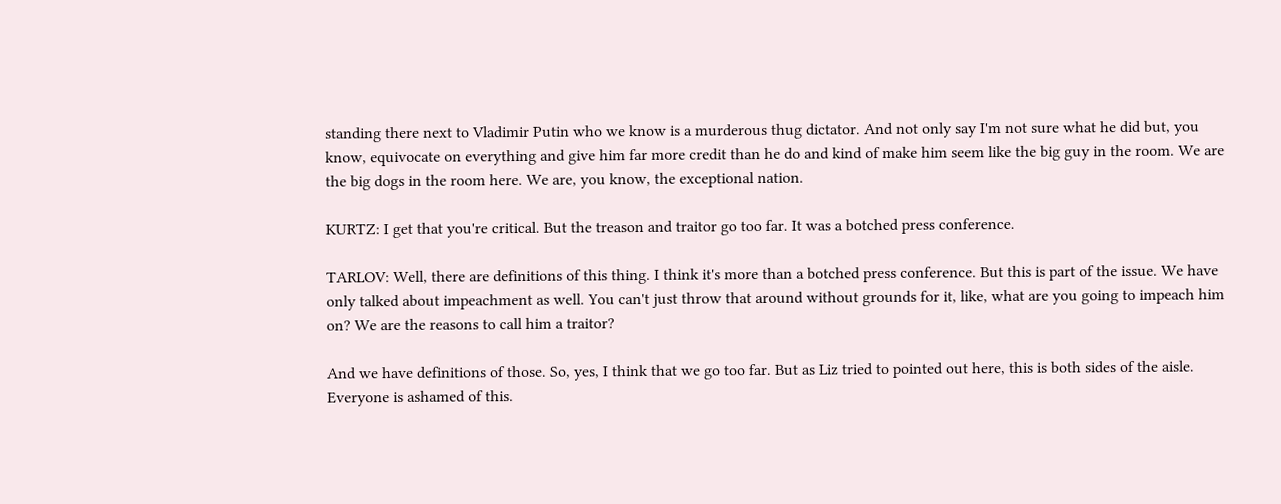standing there next to Vladimir Putin who we know is a murderous thug dictator. And not only say I'm not sure what he did but, you know, equivocate on everything and give him far more credit than he do and kind of make him seem like the big guy in the room. We are the big dogs in the room here. We are, you know, the exceptional nation.

KURTZ: I get that you're critical. But the treason and traitor go too far. It was a botched press conference.

TARLOV: Well, there are definitions of this thing. I think it's more than a botched press conference. But this is part of the issue. We have only talked about impeachment as well. You can't just throw that around without grounds for it, like, what are you going to impeach him on? We are the reasons to call him a traitor?

And we have definitions of those. So, yes, I think that we go too far. But as Liz tried to pointed out here, this is both sides of the aisle. Everyone is ashamed of this.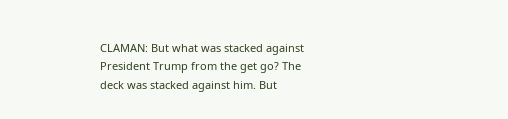CLAMAN: But what was stacked against President Trump from the get go? The deck was stacked against him. But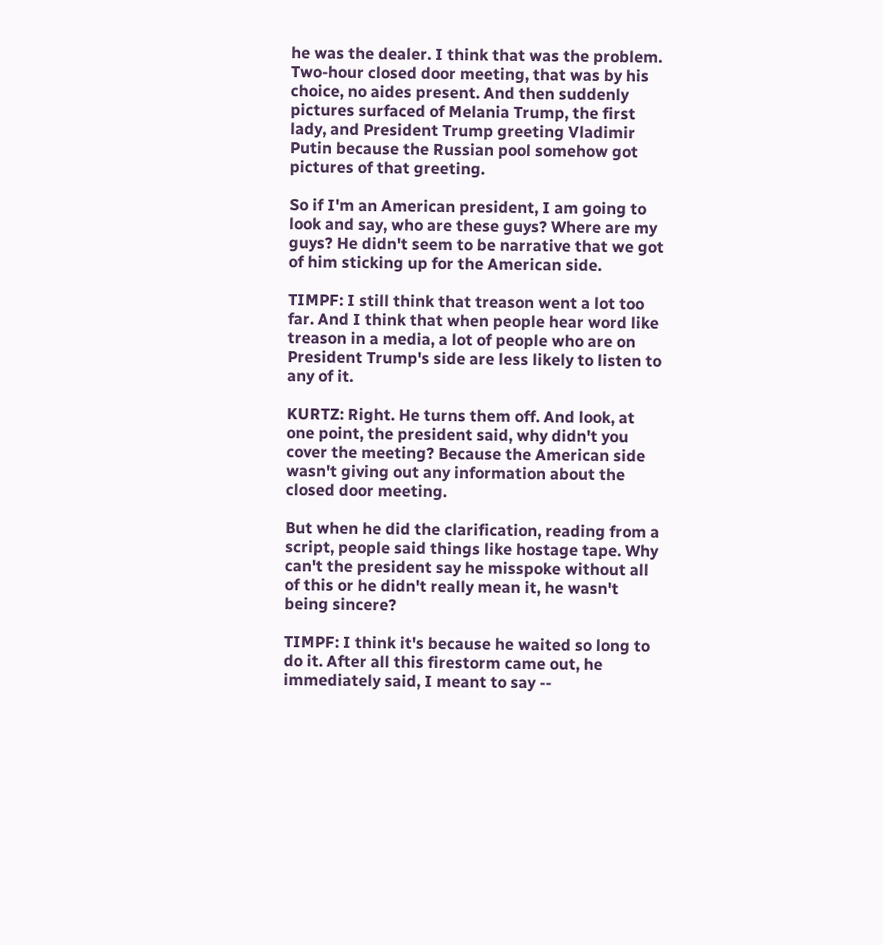he was the dealer. I think that was the problem. Two-hour closed door meeting, that was by his choice, no aides present. And then suddenly pictures surfaced of Melania Trump, the first lady, and President Trump greeting Vladimir Putin because the Russian pool somehow got pictures of that greeting.

So if I'm an American president, I am going to look and say, who are these guys? Where are my guys? He didn't seem to be narrative that we got of him sticking up for the American side.

TIMPF: I still think that treason went a lot too far. And I think that when people hear word like treason in a media, a lot of people who are on President Trump's side are less likely to listen to any of it.

KURTZ: Right. He turns them off. And look, at one point, the president said, why didn't you cover the meeting? Because the American side wasn't giving out any information about the closed door meeting.

But when he did the clarification, reading from a script, people said things like hostage tape. Why can't the president say he misspoke without all of this or he didn't really mean it, he wasn't being sincere?

TIMPF: I think it's because he waited so long to do it. After all this firestorm came out, he immediately said, I meant to say --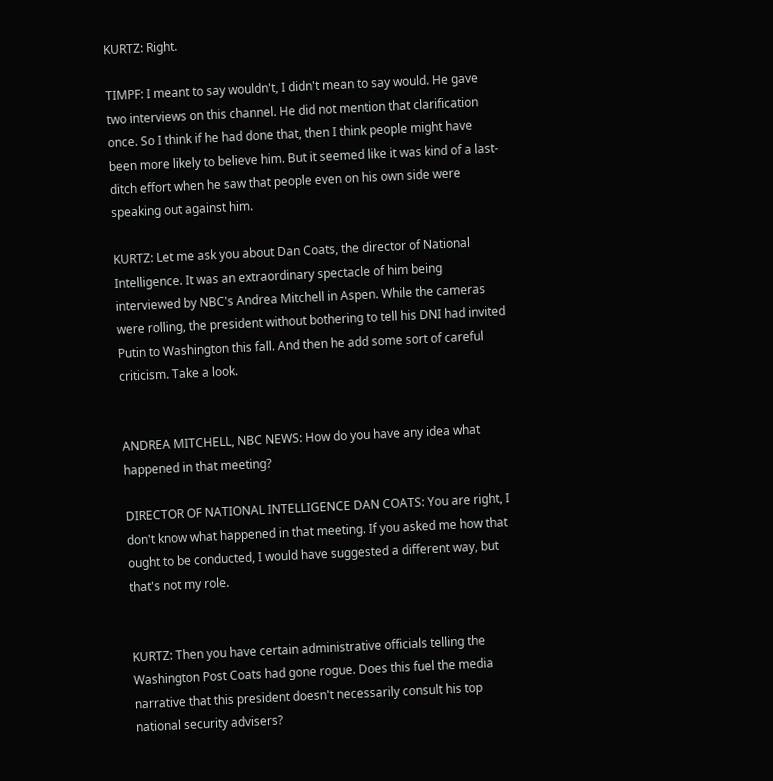KURTZ: Right.

TIMPF: I meant to say wouldn't, I didn't mean to say would. He gave two interviews on this channel. He did not mention that clarification once. So I think if he had done that, then I think people might have been more likely to believe him. But it seemed like it was kind of a last-ditch effort when he saw that people even on his own side were speaking out against him.

KURTZ: Let me ask you about Dan Coats, the director of National Intelligence. It was an extraordinary spectacle of him being interviewed by NBC's Andrea Mitchell in Aspen. While the cameras were rolling, the president without bothering to tell his DNI had invited Putin to Washington this fall. And then he add some sort of careful criticism. Take a look.


ANDREA MITCHELL, NBC NEWS: How do you have any idea what happened in that meeting?

DIRECTOR OF NATIONAL INTELLIGENCE DAN COATS: You are right, I don't know what happened in that meeting. If you asked me how that ought to be conducted, I would have suggested a different way, but that's not my role.


KURTZ: Then you have certain administrative officials telling the Washington Post Coats had gone rogue. Does this fuel the media narrative that this president doesn't necessarily consult his top national security advisers?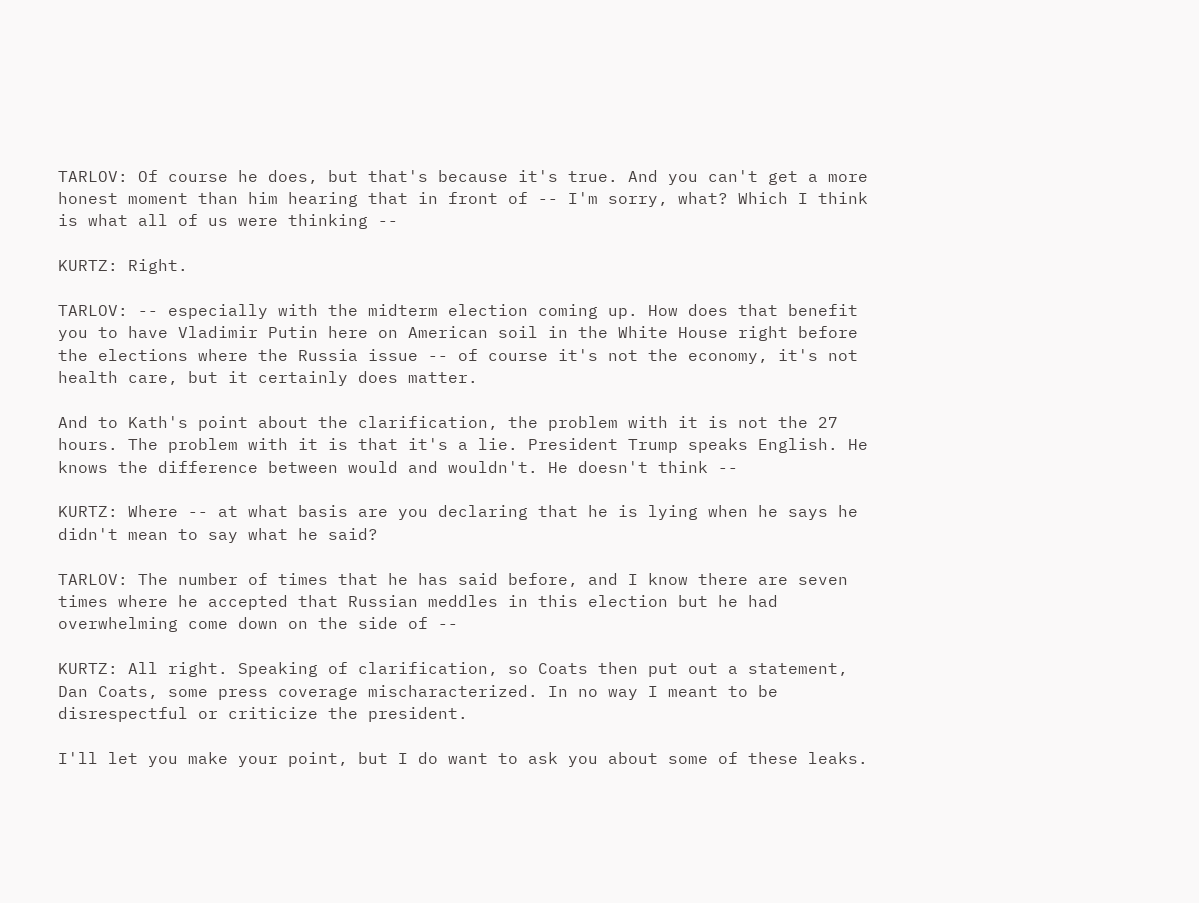TARLOV: Of course he does, but that's because it's true. And you can't get a more honest moment than him hearing that in front of -- I'm sorry, what? Which I think is what all of us were thinking --

KURTZ: Right.

TARLOV: -- especially with the midterm election coming up. How does that benefit you to have Vladimir Putin here on American soil in the White House right before the elections where the Russia issue -- of course it's not the economy, it's not health care, but it certainly does matter.

And to Kath's point about the clarification, the problem with it is not the 27 hours. The problem with it is that it's a lie. President Trump speaks English. He knows the difference between would and wouldn't. He doesn't think --

KURTZ: Where -- at what basis are you declaring that he is lying when he says he didn't mean to say what he said?

TARLOV: The number of times that he has said before, and I know there are seven times where he accepted that Russian meddles in this election but he had overwhelming come down on the side of --

KURTZ: All right. Speaking of clarification, so Coats then put out a statement, Dan Coats, some press coverage mischaracterized. In no way I meant to be disrespectful or criticize the president.

I'll let you make your point, but I do want to ask you about some of these leaks.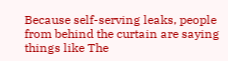Because self-serving leaks, people from behind the curtain are saying things like The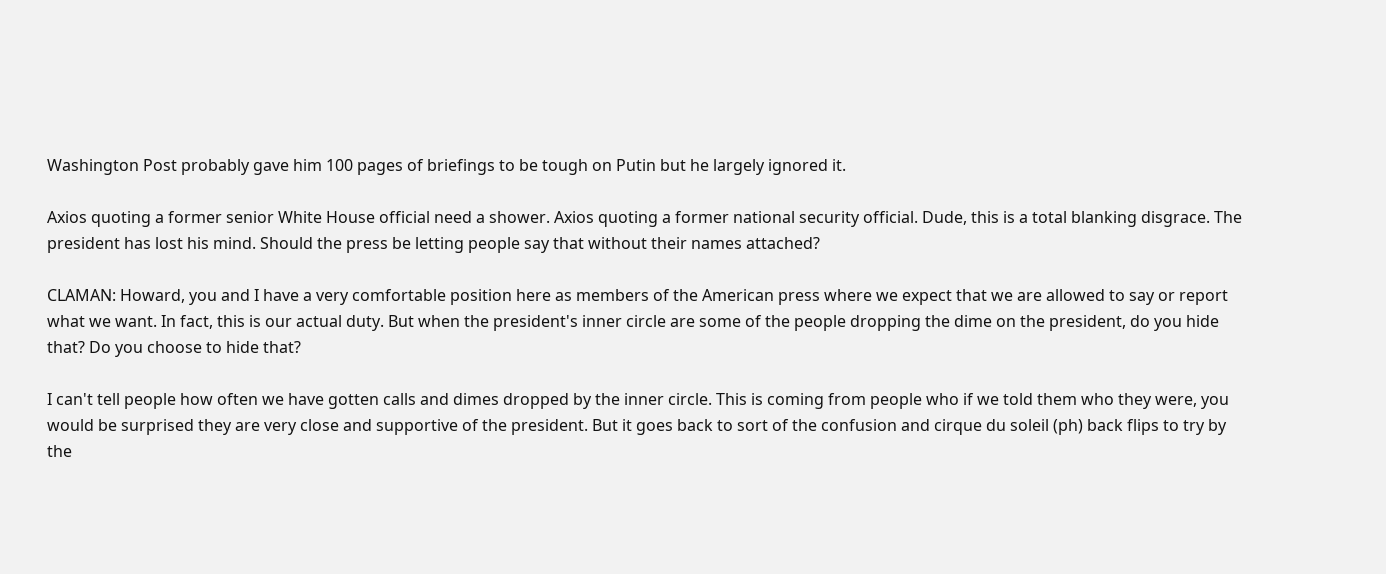Washington Post probably gave him 100 pages of briefings to be tough on Putin but he largely ignored it.

Axios quoting a former senior White House official need a shower. Axios quoting a former national security official. Dude, this is a total blanking disgrace. The president has lost his mind. Should the press be letting people say that without their names attached?

CLAMAN: Howard, you and I have a very comfortable position here as members of the American press where we expect that we are allowed to say or report what we want. In fact, this is our actual duty. But when the president's inner circle are some of the people dropping the dime on the president, do you hide that? Do you choose to hide that?

I can't tell people how often we have gotten calls and dimes dropped by the inner circle. This is coming from people who if we told them who they were, you would be surprised they are very close and supportive of the president. But it goes back to sort of the confusion and cirque du soleil (ph) back flips to try by the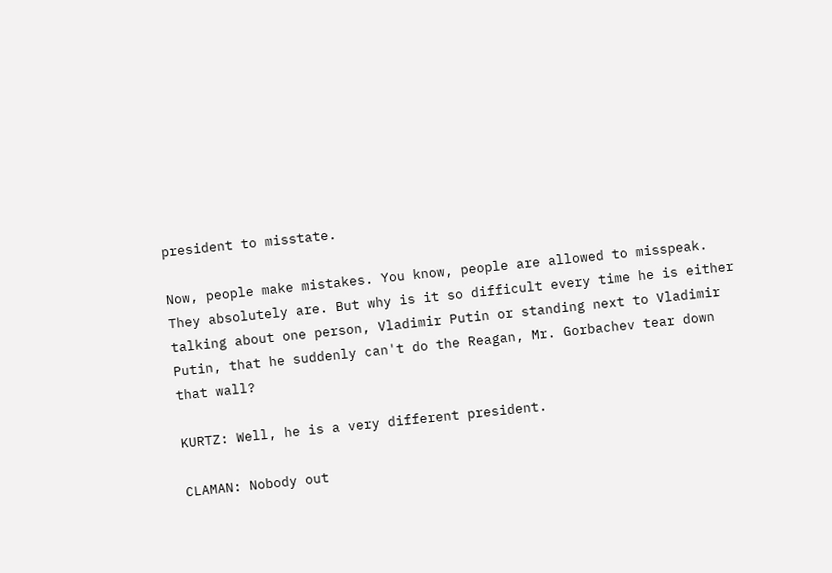president to misstate.

Now, people make mistakes. You know, people are allowed to misspeak. They absolutely are. But why is it so difficult every time he is either talking about one person, Vladimir Putin or standing next to Vladimir Putin, that he suddenly can't do the Reagan, Mr. Gorbachev tear down that wall?

KURTZ: Well, he is a very different president.

CLAMAN: Nobody out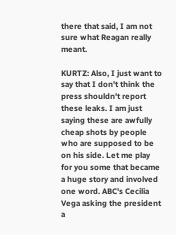there that said, I am not sure what Reagan really meant.

KURTZ: Also, I just want to say that I don't think the press shouldn't report these leaks. I am just saying these are awfully cheap shots by people who are supposed to be on his side. Let me play for you some that became a huge story and involved one word. ABC's Cecilia Vega asking the president a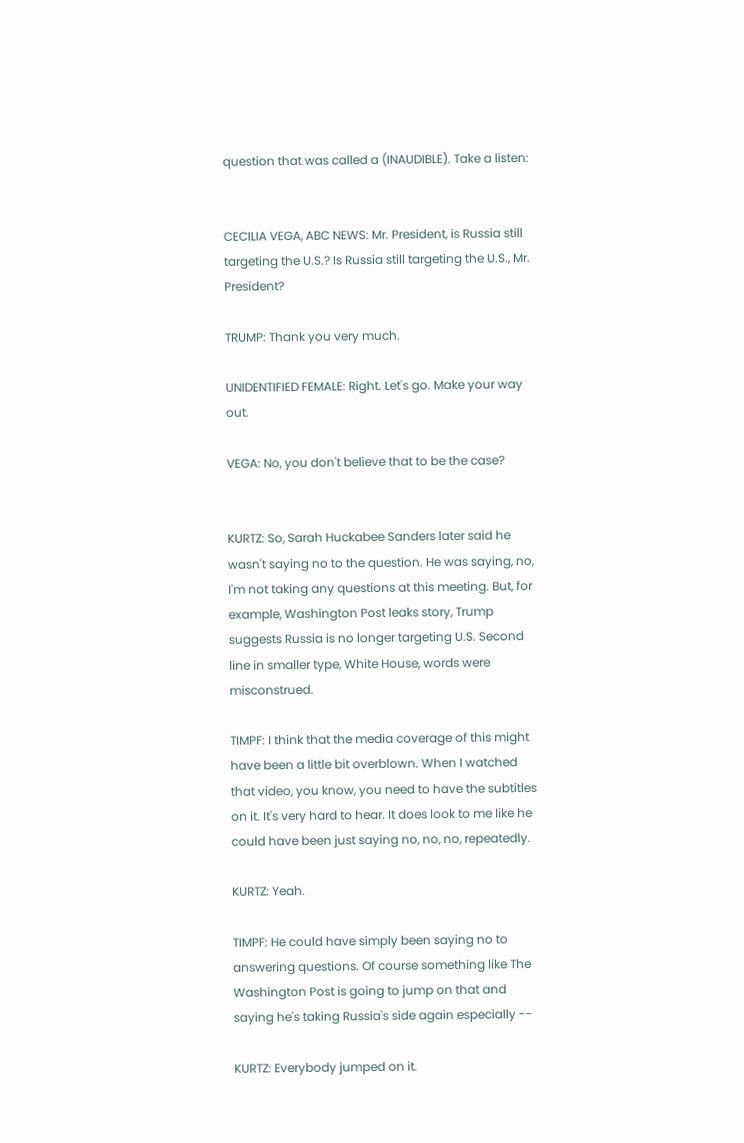question that was called a (INAUDIBLE). Take a listen:


CECILIA VEGA, ABC NEWS: Mr. President, is Russia still targeting the U.S.? Is Russia still targeting the U.S., Mr. President?

TRUMP: Thank you very much.

UNIDENTIFIED FEMALE: Right. Let's go. Make your way out.

VEGA: No, you don't believe that to be the case?


KURTZ: So, Sarah Huckabee Sanders later said he wasn't saying no to the question. He was saying, no, I'm not taking any questions at this meeting. But, for example, Washington Post leaks story, Trump suggests Russia is no longer targeting U.S. Second line in smaller type, White House, words were misconstrued.

TIMPF: I think that the media coverage of this might have been a little bit overblown. When I watched that video, you know, you need to have the subtitles on it. It's very hard to hear. It does look to me like he could have been just saying no, no, no, repeatedly.

KURTZ: Yeah.

TIMPF: He could have simply been saying no to answering questions. Of course something like The Washington Post is going to jump on that and saying he's taking Russia's side again especially --

KURTZ: Everybody jumped on it.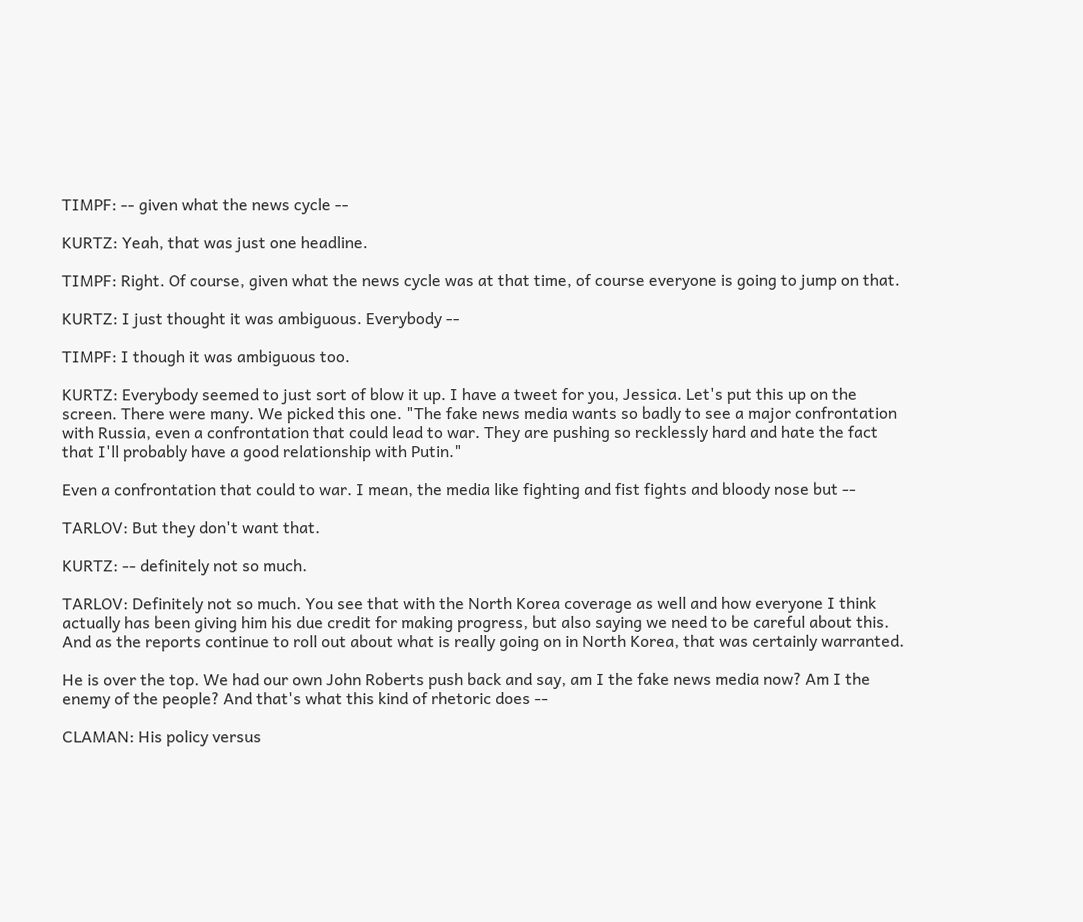TIMPF: -- given what the news cycle --

KURTZ: Yeah, that was just one headline.

TIMPF: Right. Of course, given what the news cycle was at that time, of course everyone is going to jump on that.

KURTZ: I just thought it was ambiguous. Everybody --

TIMPF: I though it was ambiguous too.

KURTZ: Everybody seemed to just sort of blow it up. I have a tweet for you, Jessica. Let's put this up on the screen. There were many. We picked this one. "The fake news media wants so badly to see a major confrontation with Russia, even a confrontation that could lead to war. They are pushing so recklessly hard and hate the fact that I'll probably have a good relationship with Putin."

Even a confrontation that could to war. I mean, the media like fighting and fist fights and bloody nose but --

TARLOV: But they don't want that.

KURTZ: -- definitely not so much.

TARLOV: Definitely not so much. You see that with the North Korea coverage as well and how everyone I think actually has been giving him his due credit for making progress, but also saying we need to be careful about this. And as the reports continue to roll out about what is really going on in North Korea, that was certainly warranted.

He is over the top. We had our own John Roberts push back and say, am I the fake news media now? Am I the enemy of the people? And that's what this kind of rhetoric does --

CLAMAN: His policy versus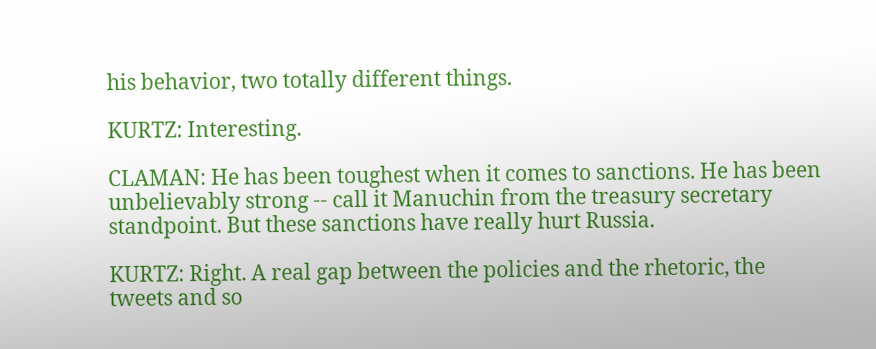his behavior, two totally different things.

KURTZ: Interesting.

CLAMAN: He has been toughest when it comes to sanctions. He has been unbelievably strong -- call it Manuchin from the treasury secretary standpoint. But these sanctions have really hurt Russia.

KURTZ: Right. A real gap between the policies and the rhetoric, the tweets and so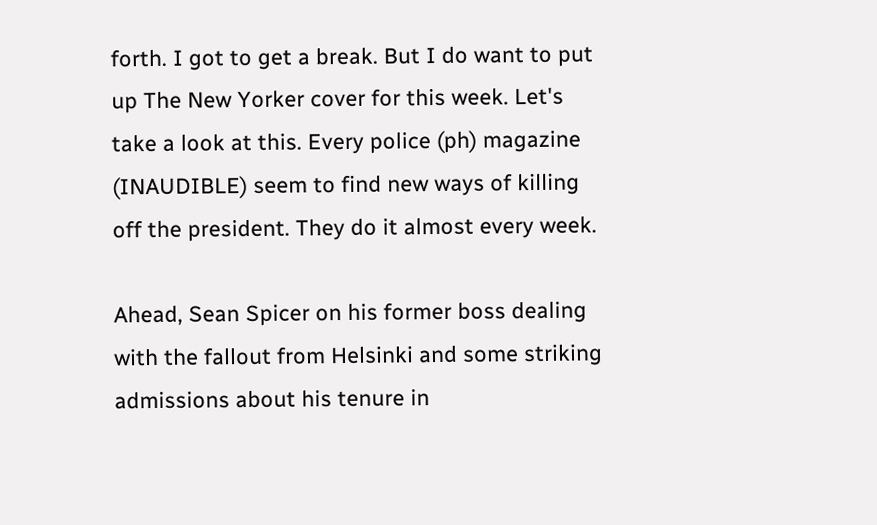forth. I got to get a break. But I do want to put up The New Yorker cover for this week. Let's take a look at this. Every police (ph) magazine (INAUDIBLE) seem to find new ways of killing off the president. They do it almost every week.

Ahead, Sean Spicer on his former boss dealing with the fallout from Helsinki and some striking admissions about his tenure in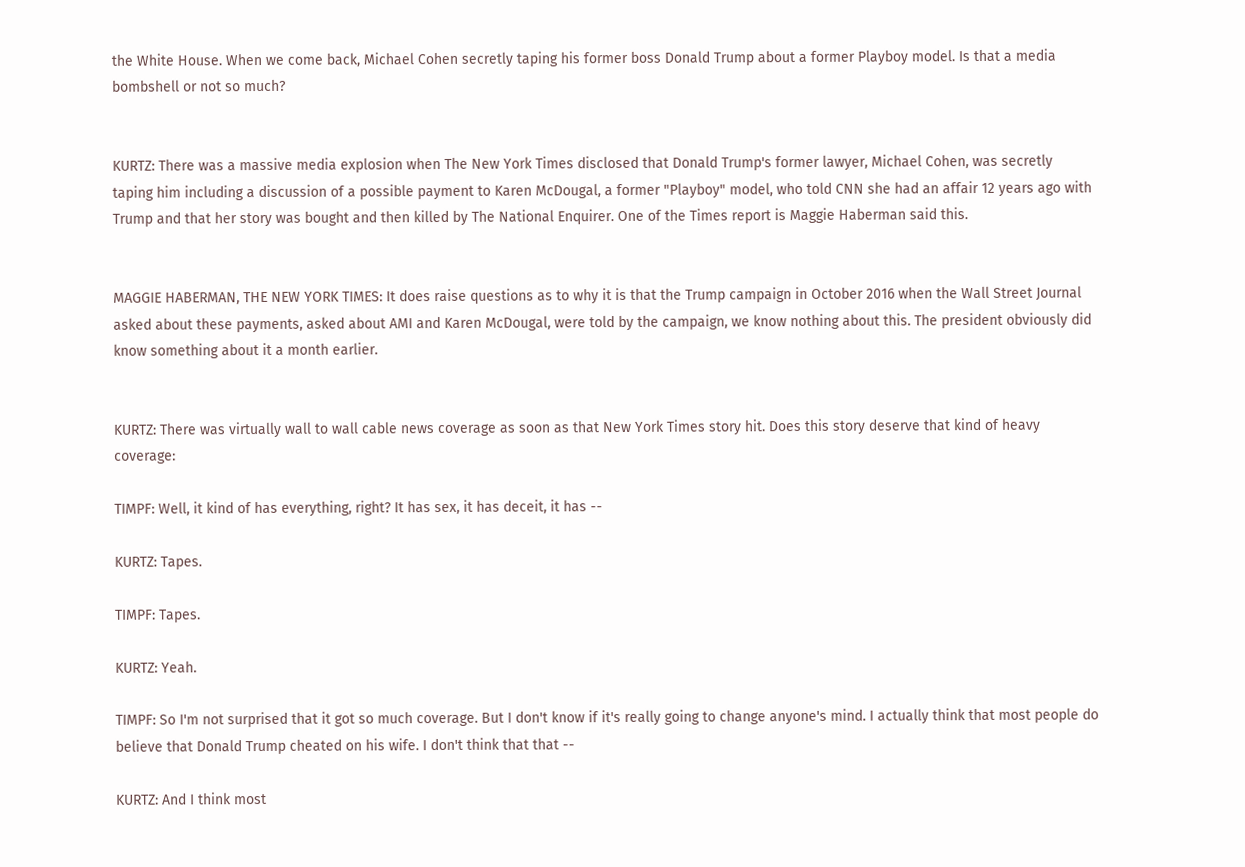the White House. When we come back, Michael Cohen secretly taping his former boss Donald Trump about a former Playboy model. Is that a media bombshell or not so much?


KURTZ: There was a massive media explosion when The New York Times disclosed that Donald Trump's former lawyer, Michael Cohen, was secretly taping him including a discussion of a possible payment to Karen McDougal, a former "Playboy" model, who told CNN she had an affair 12 years ago with Trump and that her story was bought and then killed by The National Enquirer. One of the Times report is Maggie Haberman said this.


MAGGIE HABERMAN, THE NEW YORK TIMES: It does raise questions as to why it is that the Trump campaign in October 2016 when the Wall Street Journal asked about these payments, asked about AMI and Karen McDougal, were told by the campaign, we know nothing about this. The president obviously did know something about it a month earlier.


KURTZ: There was virtually wall to wall cable news coverage as soon as that New York Times story hit. Does this story deserve that kind of heavy coverage:

TIMPF: Well, it kind of has everything, right? It has sex, it has deceit, it has --

KURTZ: Tapes.

TIMPF: Tapes.

KURTZ: Yeah.

TIMPF: So I'm not surprised that it got so much coverage. But I don't know if it's really going to change anyone's mind. I actually think that most people do believe that Donald Trump cheated on his wife. I don't think that that --

KURTZ: And I think most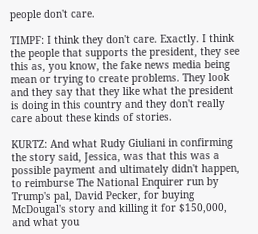people don't care.

TIMPF: I think they don't care. Exactly. I think the people that supports the president, they see this as, you know, the fake news media being mean or trying to create problems. They look and they say that they like what the president is doing in this country and they don't really care about these kinds of stories.

KURTZ: And what Rudy Giuliani in confirming the story said, Jessica, was that this was a possible payment and ultimately didn't happen, to reimburse The National Enquirer run by Trump's pal, David Pecker, for buying McDougal's story and killing it for $150,000, and what you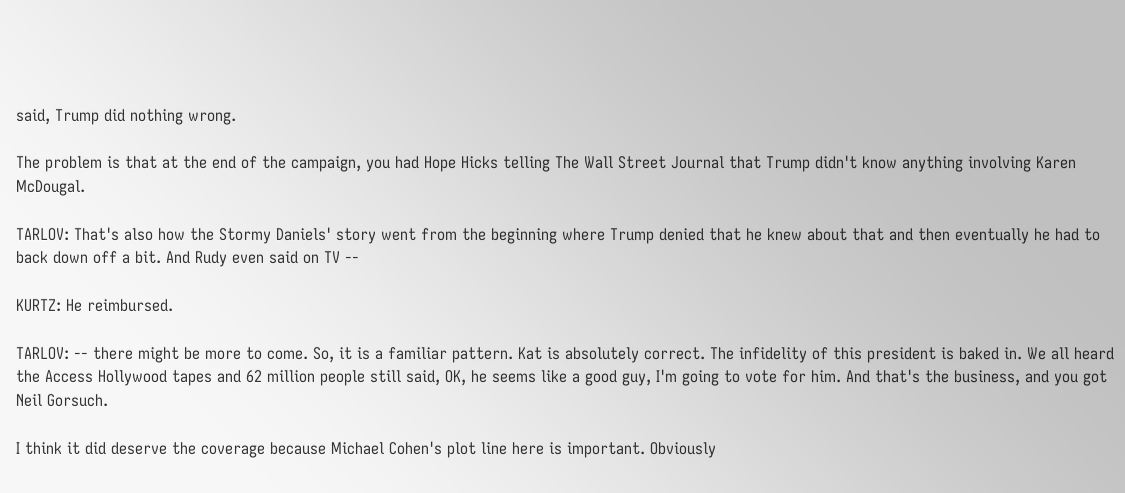said, Trump did nothing wrong.

The problem is that at the end of the campaign, you had Hope Hicks telling The Wall Street Journal that Trump didn't know anything involving Karen McDougal.

TARLOV: That's also how the Stormy Daniels' story went from the beginning where Trump denied that he knew about that and then eventually he had to back down off a bit. And Rudy even said on TV --

KURTZ: He reimbursed.

TARLOV: -- there might be more to come. So, it is a familiar pattern. Kat is absolutely correct. The infidelity of this president is baked in. We all heard the Access Hollywood tapes and 62 million people still said, OK, he seems like a good guy, I'm going to vote for him. And that's the business, and you got Neil Gorsuch.

I think it did deserve the coverage because Michael Cohen's plot line here is important. Obviously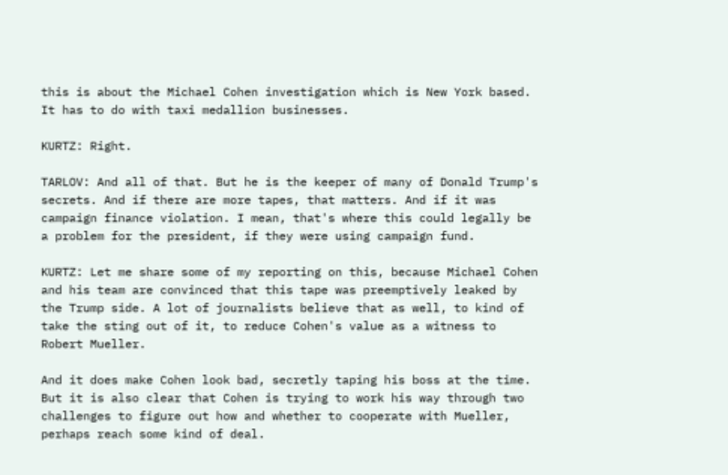this is about the Michael Cohen investigation which is New York based. It has to do with taxi medallion businesses.

KURTZ: Right.

TARLOV: And all of that. But he is the keeper of many of Donald Trump's secrets. And if there are more tapes, that matters. And if it was campaign finance violation. I mean, that's where this could legally be a problem for the president, if they were using campaign fund.

KURTZ: Let me share some of my reporting on this, because Michael Cohen and his team are convinced that this tape was preemptively leaked by the Trump side. A lot of journalists believe that as well, to kind of take the sting out of it, to reduce Cohen's value as a witness to Robert Mueller.

And it does make Cohen look bad, secretly taping his boss at the time. But it is also clear that Cohen is trying to work his way through two challenges to figure out how and whether to cooperate with Mueller, perhaps reach some kind of deal.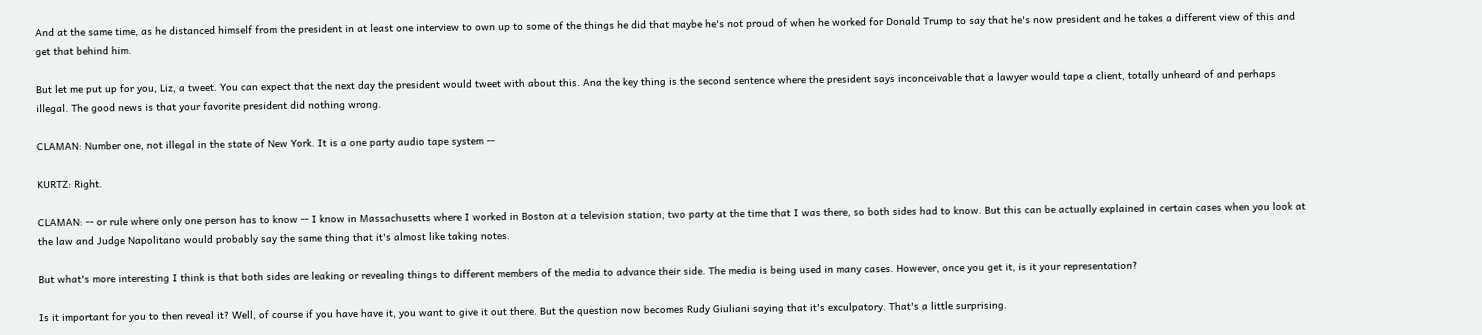And at the same time, as he distanced himself from the president in at least one interview to own up to some of the things he did that maybe he's not proud of when he worked for Donald Trump to say that he's now president and he takes a different view of this and get that behind him.

But let me put up for you, Liz, a tweet. You can expect that the next day the president would tweet with about this. Ana the key thing is the second sentence where the president says inconceivable that a lawyer would tape a client, totally unheard of and perhaps illegal. The good news is that your favorite president did nothing wrong.

CLAMAN: Number one, not illegal in the state of New York. It is a one party audio tape system --

KURTZ: Right.

CLAMAN: -- or rule where only one person has to know -- I know in Massachusetts where I worked in Boston at a television station, two party at the time that I was there, so both sides had to know. But this can be actually explained in certain cases when you look at the law and Judge Napolitano would probably say the same thing that it's almost like taking notes.

But what's more interesting I think is that both sides are leaking or revealing things to different members of the media to advance their side. The media is being used in many cases. However, once you get it, is it your representation?

Is it important for you to then reveal it? Well, of course if you have have it, you want to give it out there. But the question now becomes Rudy Giuliani saying that it's exculpatory. That's a little surprising.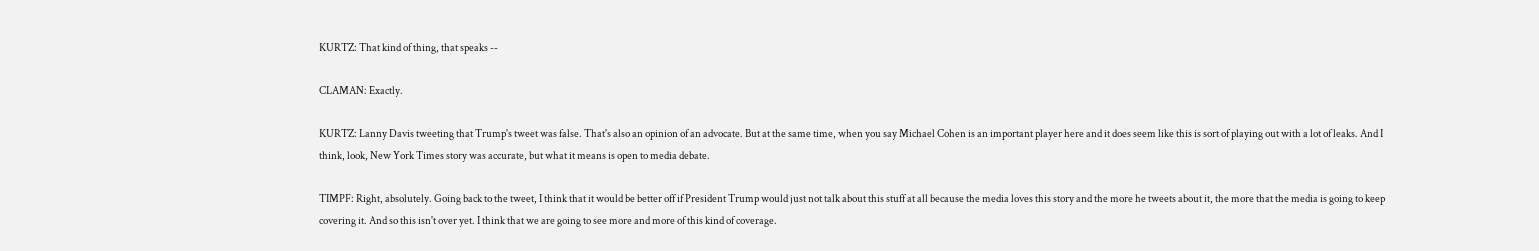KURTZ: That kind of thing, that speaks --

CLAMAN: Exactly.

KURTZ: Lanny Davis tweeting that Trump's tweet was false. That's also an opinion of an advocate. But at the same time, when you say Michael Cohen is an important player here and it does seem like this is sort of playing out with a lot of leaks. And I think, look, New York Times story was accurate, but what it means is open to media debate.

TIMPF: Right, absolutely. Going back to the tweet, I think that it would be better off if President Trump would just not talk about this stuff at all because the media loves this story and the more he tweets about it, the more that the media is going to keep covering it. And so this isn't over yet. I think that we are going to see more and more of this kind of coverage.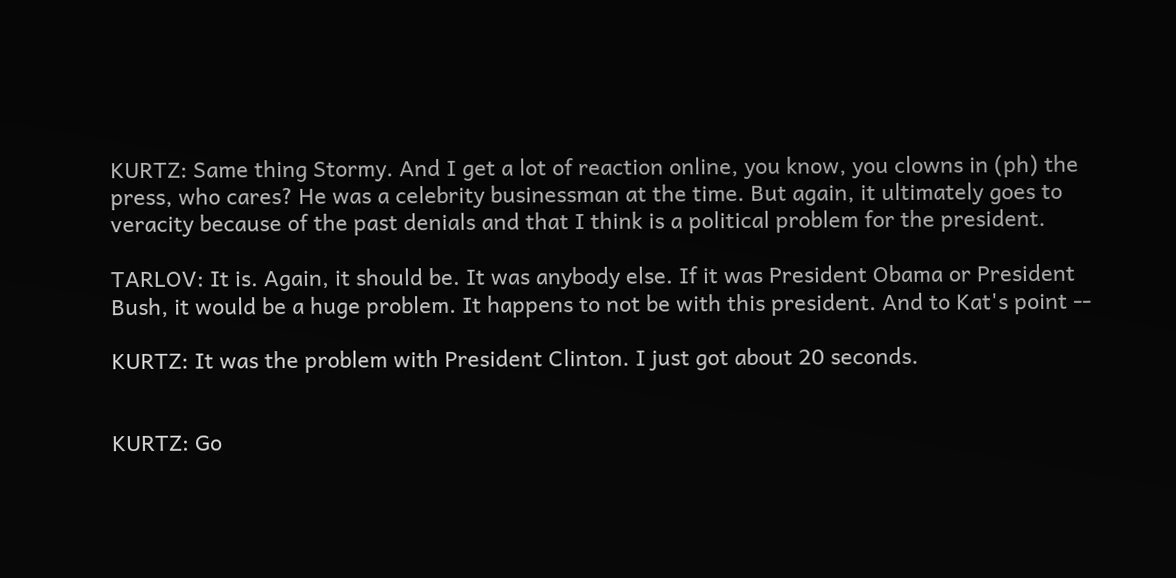KURTZ: Same thing Stormy. And I get a lot of reaction online, you know, you clowns in (ph) the press, who cares? He was a celebrity businessman at the time. But again, it ultimately goes to veracity because of the past denials and that I think is a political problem for the president.

TARLOV: It is. Again, it should be. It was anybody else. If it was President Obama or President Bush, it would be a huge problem. It happens to not be with this president. And to Kat's point --

KURTZ: It was the problem with President Clinton. I just got about 20 seconds.


KURTZ: Go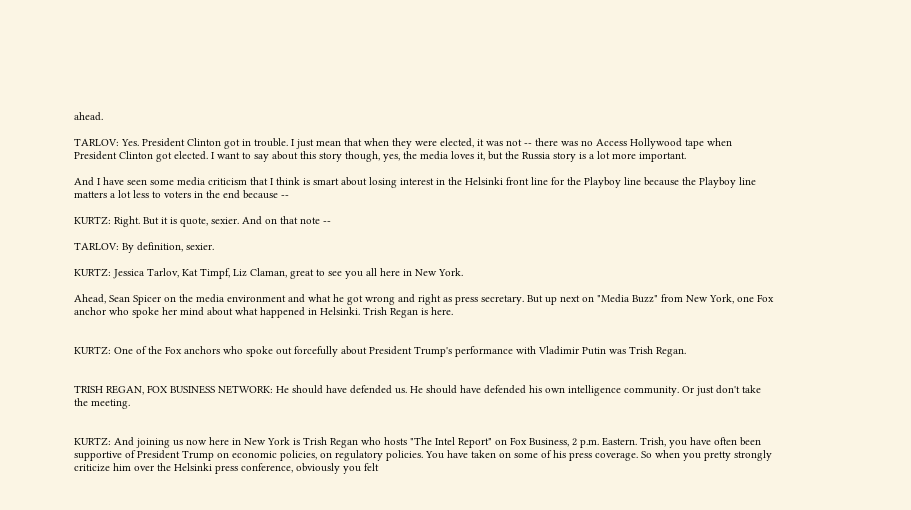ahead.

TARLOV: Yes. President Clinton got in trouble. I just mean that when they were elected, it was not -- there was no Access Hollywood tape when President Clinton got elected. I want to say about this story though, yes, the media loves it, but the Russia story is a lot more important.

And I have seen some media criticism that I think is smart about losing interest in the Helsinki front line for the Playboy line because the Playboy line matters a lot less to voters in the end because --

KURTZ: Right. But it is quote, sexier. And on that note --

TARLOV: By definition, sexier.

KURTZ: Jessica Tarlov, Kat Timpf, Liz Claman, great to see you all here in New York.

Ahead, Sean Spicer on the media environment and what he got wrong and right as press secretary. But up next on "Media Buzz" from New York, one Fox anchor who spoke her mind about what happened in Helsinki. Trish Regan is here.


KURTZ: One of the Fox anchors who spoke out forcefully about President Trump's performance with Vladimir Putin was Trish Regan.


TRISH REGAN, FOX BUSINESS NETWORK: He should have defended us. He should have defended his own intelligence community. Or just don't take the meeting.


KURTZ: And joining us now here in New York is Trish Regan who hosts "The Intel Report" on Fox Business, 2 p.m. Eastern. Trish, you have often been supportive of President Trump on economic policies, on regulatory policies. You have taken on some of his press coverage. So when you pretty strongly criticize him over the Helsinki press conference, obviously you felt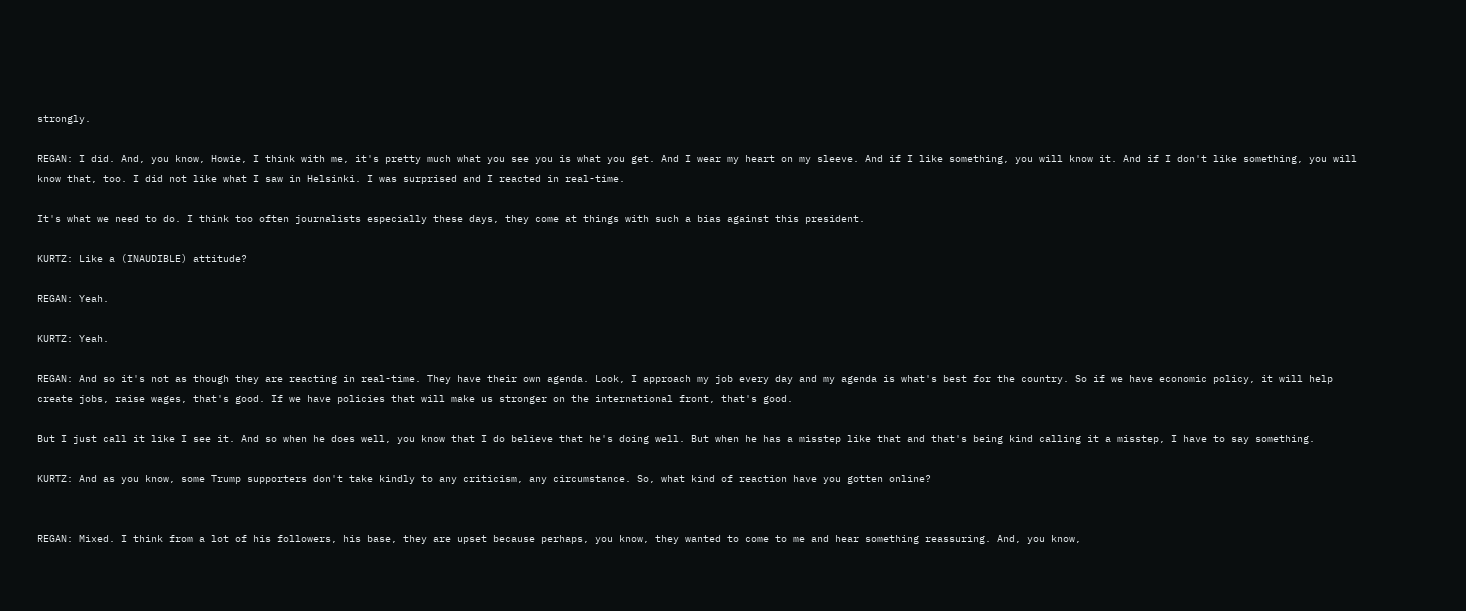strongly.

REGAN: I did. And, you know, Howie, I think with me, it's pretty much what you see you is what you get. And I wear my heart on my sleeve. And if I like something, you will know it. And if I don't like something, you will know that, too. I did not like what I saw in Helsinki. I was surprised and I reacted in real-time.

It's what we need to do. I think too often journalists especially these days, they come at things with such a bias against this president.

KURTZ: Like a (INAUDIBLE) attitude?

REGAN: Yeah.

KURTZ: Yeah.

REGAN: And so it's not as though they are reacting in real-time. They have their own agenda. Look, I approach my job every day and my agenda is what's best for the country. So if we have economic policy, it will help create jobs, raise wages, that's good. If we have policies that will make us stronger on the international front, that's good.

But I just call it like I see it. And so when he does well, you know that I do believe that he's doing well. But when he has a misstep like that and that's being kind calling it a misstep, I have to say something.

KURTZ: And as you know, some Trump supporters don't take kindly to any criticism, any circumstance. So, what kind of reaction have you gotten online?


REGAN: Mixed. I think from a lot of his followers, his base, they are upset because perhaps, you know, they wanted to come to me and hear something reassuring. And, you know,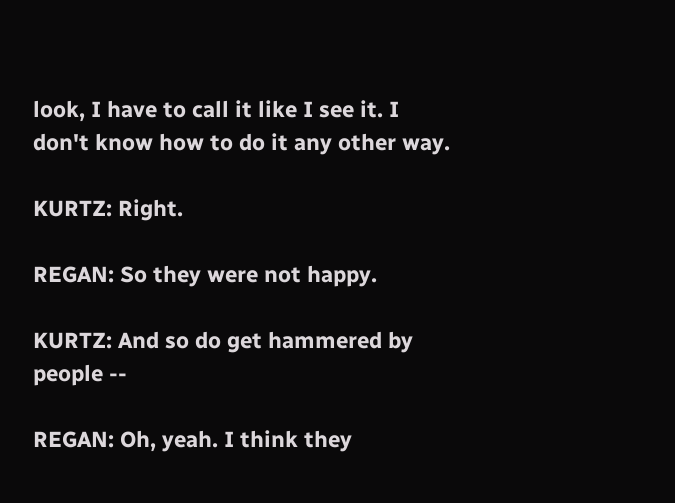look, I have to call it like I see it. I don't know how to do it any other way.

KURTZ: Right.

REGAN: So they were not happy.

KURTZ: And so do get hammered by people --

REGAN: Oh, yeah. I think they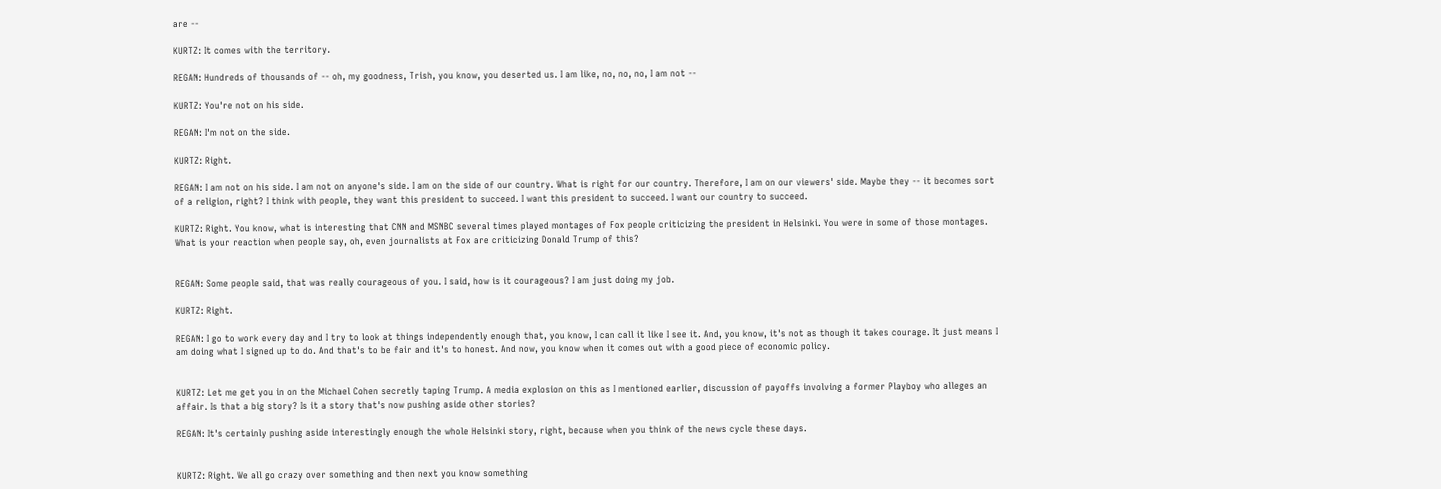are --

KURTZ: It comes with the territory.

REGAN: Hundreds of thousands of -- oh, my goodness, Trish, you know, you deserted us. I am like, no, no, no, I am not --

KURTZ: You're not on his side.

REGAN: I'm not on the side.

KURTZ: Right.

REGAN: I am not on his side. I am not on anyone's side. I am on the side of our country. What is right for our country. Therefore, I am on our viewers' side. Maybe they -- it becomes sort of a religion, right? I think with people, they want this president to succeed. I want this president to succeed. I want our country to succeed.

KURTZ: Right. You know, what is interesting that CNN and MSNBC several times played montages of Fox people criticizing the president in Helsinki. You were in some of those montages. What is your reaction when people say, oh, even journalists at Fox are criticizing Donald Trump of this?


REGAN: Some people said, that was really courageous of you. I said, how is it courageous? I am just doing my job.

KURTZ: Right.

REGAN: I go to work every day and I try to look at things independently enough that, you know, I can call it like I see it. And, you know, it's not as though it takes courage. It just means I am doing what I signed up to do. And that's to be fair and it's to honest. And now, you know when it comes out with a good piece of economic policy.


KURTZ: Let me get you in on the Michael Cohen secretly taping Trump. A media explosion on this as I mentioned earlier, discussion of payoffs involving a former Playboy who alleges an affair. Is that a big story? Is it a story that's now pushing aside other stories?

REGAN: It's certainly pushing aside interestingly enough the whole Helsinki story, right, because when you think of the news cycle these days.


KURTZ: Right. We all go crazy over something and then next you know something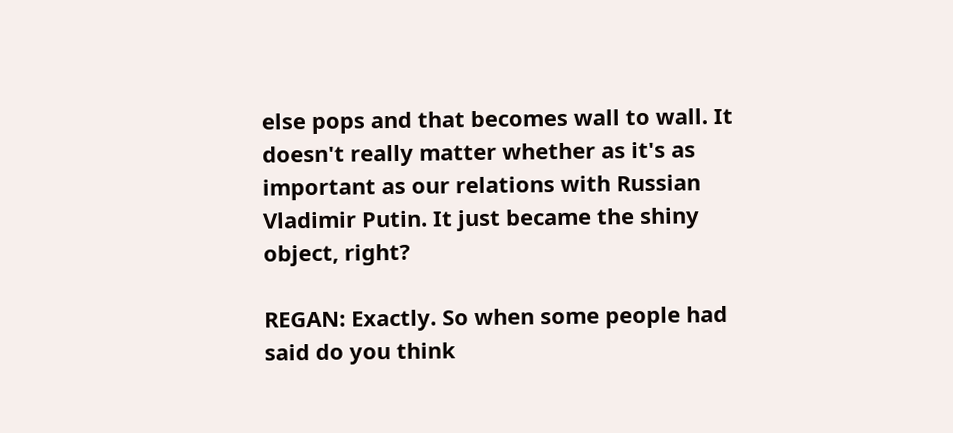else pops and that becomes wall to wall. It doesn't really matter whether as it's as important as our relations with Russian Vladimir Putin. It just became the shiny object, right?

REGAN: Exactly. So when some people had said do you think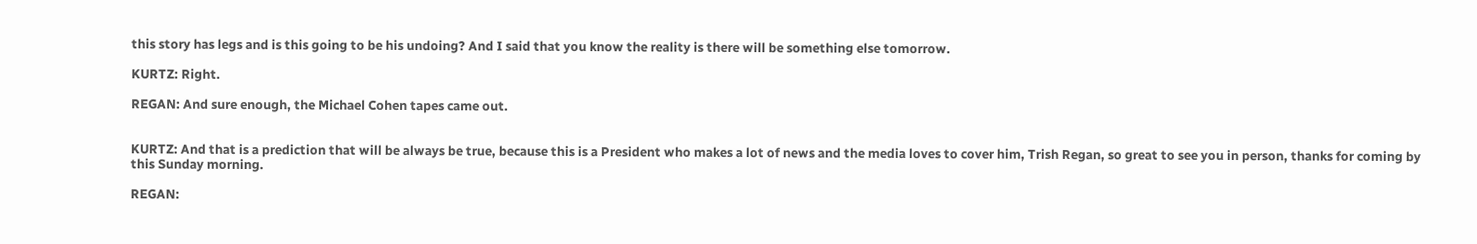this story has legs and is this going to be his undoing? And I said that you know the reality is there will be something else tomorrow.

KURTZ: Right.

REGAN: And sure enough, the Michael Cohen tapes came out.


KURTZ: And that is a prediction that will be always be true, because this is a President who makes a lot of news and the media loves to cover him, Trish Regan, so great to see you in person, thanks for coming by this Sunday morning.

REGAN: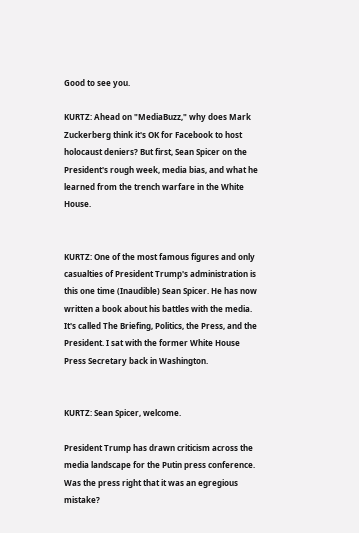Good to see you.

KURTZ: Ahead on "MediaBuzz," why does Mark Zuckerberg think it's OK for Facebook to host holocaust deniers? But first, Sean Spicer on the President's rough week, media bias, and what he learned from the trench warfare in the White House.


KURTZ: One of the most famous figures and only casualties of President Trump's administration is this one time (Inaudible) Sean Spicer. He has now written a book about his battles with the media. It's called The Briefing, Politics, the Press, and the President. I sat with the former White House Press Secretary back in Washington.


KURTZ: Sean Spicer, welcome.

President Trump has drawn criticism across the media landscape for the Putin press conference. Was the press right that it was an egregious mistake?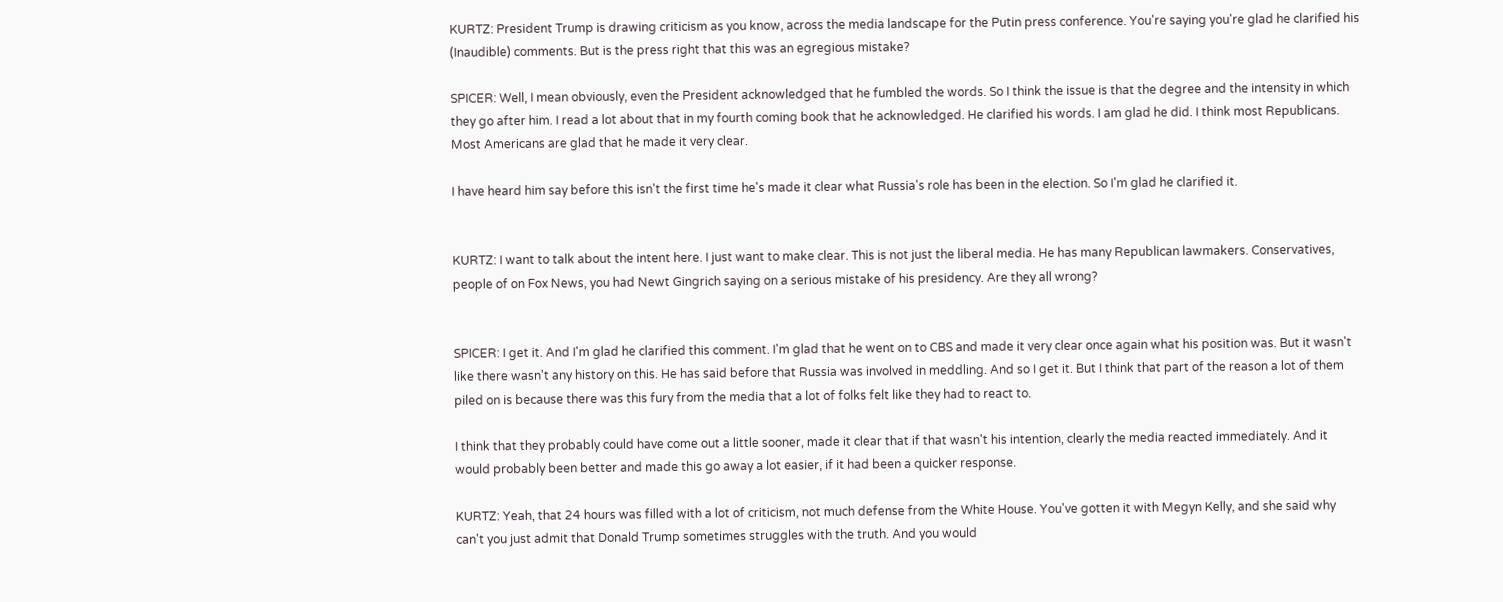KURTZ: President Trump is drawing criticism as you know, across the media landscape for the Putin press conference. You're saying you're glad he clarified his (Inaudible) comments. But is the press right that this was an egregious mistake?

SPICER: Well, I mean obviously, even the President acknowledged that he fumbled the words. So I think the issue is that the degree and the intensity in which they go after him. I read a lot about that in my fourth coming book that he acknowledged. He clarified his words. I am glad he did. I think most Republicans. Most Americans are glad that he made it very clear.

I have heard him say before this isn't the first time he's made it clear what Russia's role has been in the election. So I'm glad he clarified it.


KURTZ: I want to talk about the intent here. I just want to make clear. This is not just the liberal media. He has many Republican lawmakers. Conservatives, people of on Fox News, you had Newt Gingrich saying on a serious mistake of his presidency. Are they all wrong?


SPICER: I get it. And I'm glad he clarified this comment. I'm glad that he went on to CBS and made it very clear once again what his position was. But it wasn't like there wasn't any history on this. He has said before that Russia was involved in meddling. And so I get it. But I think that part of the reason a lot of them piled on is because there was this fury from the media that a lot of folks felt like they had to react to.

I think that they probably could have come out a little sooner, made it clear that if that wasn't his intention, clearly the media reacted immediately. And it would probably been better and made this go away a lot easier, if it had been a quicker response.

KURTZ: Yeah, that 24 hours was filled with a lot of criticism, not much defense from the White House. You've gotten it with Megyn Kelly, and she said why can't you just admit that Donald Trump sometimes struggles with the truth. And you would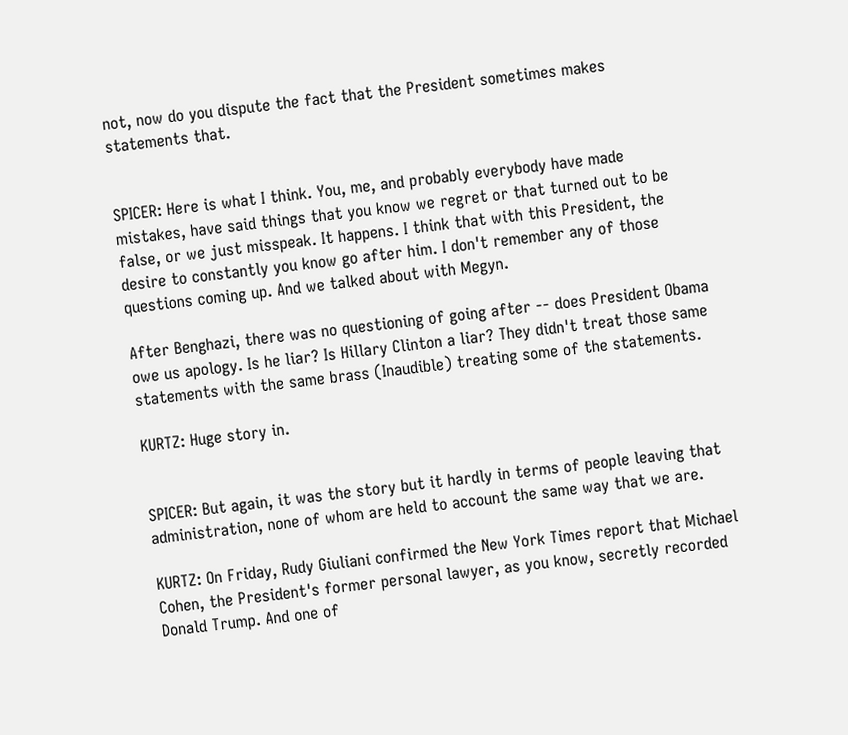not, now do you dispute the fact that the President sometimes makes statements that.


SPICER: Here is what I think. You, me, and probably everybody have made mistakes, have said things that you know we regret or that turned out to be false, or we just misspeak. It happens. I think that with this President, the desire to constantly you know go after him. I don't remember any of those questions coming up. And we talked about with Megyn.

After Benghazi, there was no questioning of going after -- does President Obama owe us apology. Is he liar? Is Hillary Clinton a liar? They didn't treat those same statements with the same brass (Inaudible) treating some of the statements.

KURTZ: Huge story in.


SPICER: But again, it was the story but it hardly in terms of people leaving that administration, none of whom are held to account the same way that we are.

KURTZ: On Friday, Rudy Giuliani confirmed the New York Times report that Michael Cohen, the President's former personal lawyer, as you know, secretly recorded Donald Trump. And one of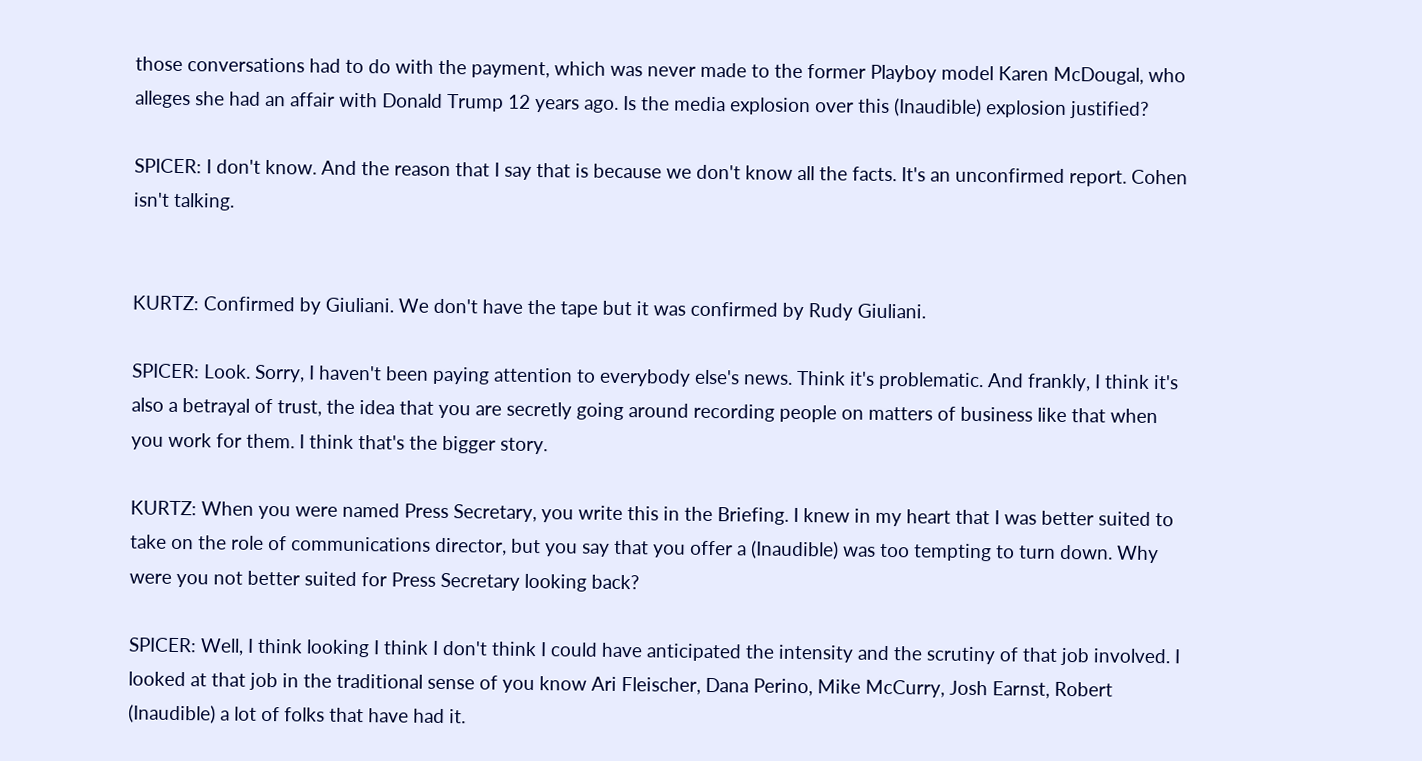those conversations had to do with the payment, which was never made to the former Playboy model Karen McDougal, who alleges she had an affair with Donald Trump 12 years ago. Is the media explosion over this (Inaudible) explosion justified?

SPICER: I don't know. And the reason that I say that is because we don't know all the facts. It's an unconfirmed report. Cohen isn't talking.


KURTZ: Confirmed by Giuliani. We don't have the tape but it was confirmed by Rudy Giuliani.

SPICER: Look. Sorry, I haven't been paying attention to everybody else's news. Think it's problematic. And frankly, I think it's also a betrayal of trust, the idea that you are secretly going around recording people on matters of business like that when you work for them. I think that's the bigger story.

KURTZ: When you were named Press Secretary, you write this in the Briefing. I knew in my heart that I was better suited to take on the role of communications director, but you say that you offer a (Inaudible) was too tempting to turn down. Why were you not better suited for Press Secretary looking back?

SPICER: Well, I think looking I think I don't think I could have anticipated the intensity and the scrutiny of that job involved. I looked at that job in the traditional sense of you know Ari Fleischer, Dana Perino, Mike McCurry, Josh Earnst, Robert (Inaudible) a lot of folks that have had it.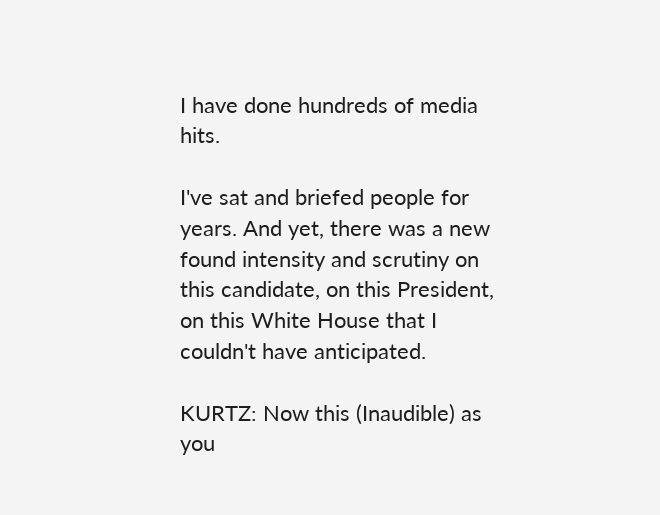I have done hundreds of media hits.

I've sat and briefed people for years. And yet, there was a new found intensity and scrutiny on this candidate, on this President, on this White House that I couldn't have anticipated.

KURTZ: Now this (Inaudible) as you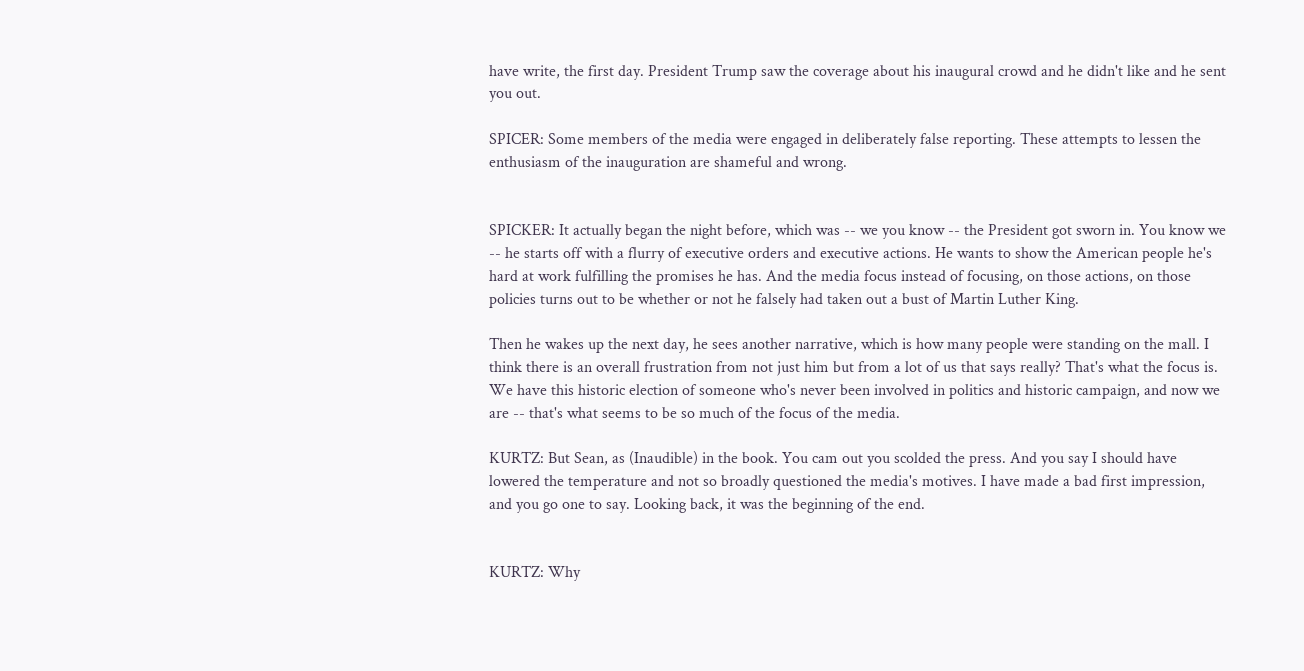have write, the first day. President Trump saw the coverage about his inaugural crowd and he didn't like and he sent you out.

SPICER: Some members of the media were engaged in deliberately false reporting. These attempts to lessen the enthusiasm of the inauguration are shameful and wrong.


SPICKER: It actually began the night before, which was -- we you know -- the President got sworn in. You know we -- he starts off with a flurry of executive orders and executive actions. He wants to show the American people he's hard at work fulfilling the promises he has. And the media focus instead of focusing, on those actions, on those policies turns out to be whether or not he falsely had taken out a bust of Martin Luther King.

Then he wakes up the next day, he sees another narrative, which is how many people were standing on the mall. I think there is an overall frustration from not just him but from a lot of us that says really? That's what the focus is. We have this historic election of someone who's never been involved in politics and historic campaign, and now we are -- that's what seems to be so much of the focus of the media.

KURTZ: But Sean, as (Inaudible) in the book. You cam out you scolded the press. And you say I should have lowered the temperature and not so broadly questioned the media's motives. I have made a bad first impression, and you go one to say. Looking back, it was the beginning of the end.


KURTZ: Why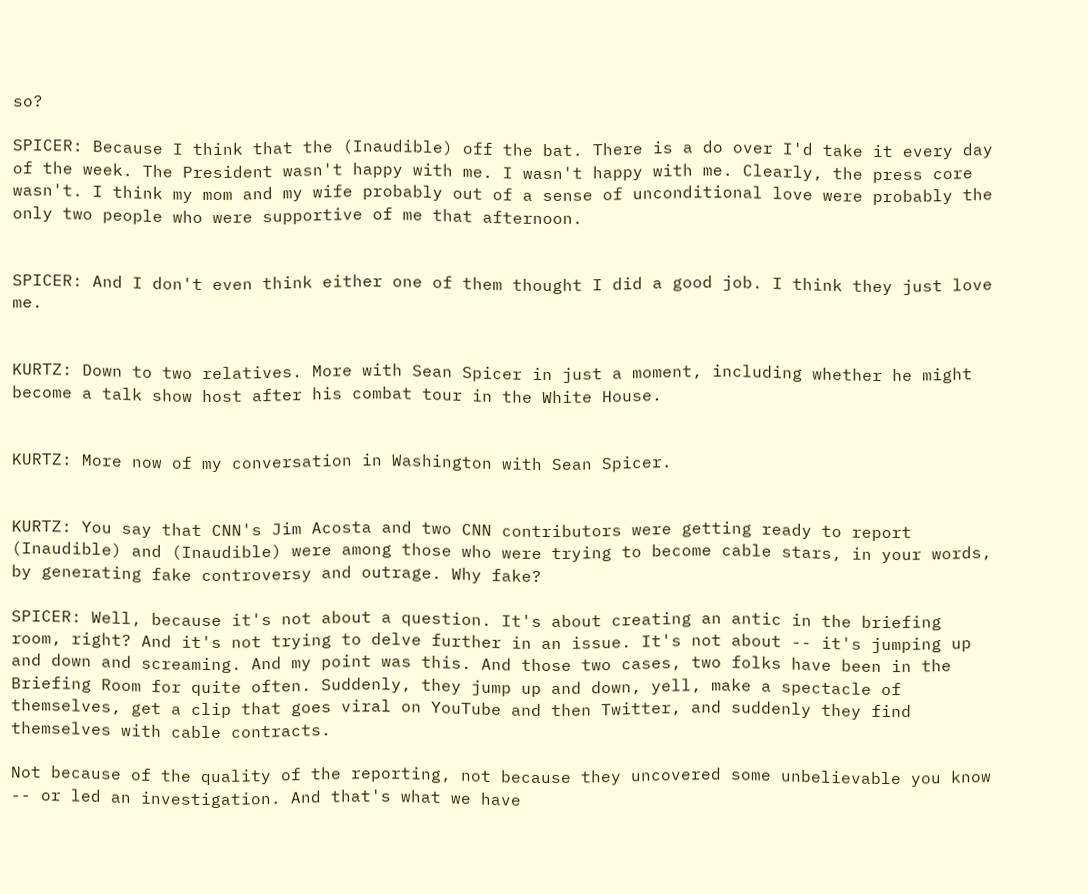so?

SPICER: Because I think that the (Inaudible) off the bat. There is a do over I'd take it every day of the week. The President wasn't happy with me. I wasn't happy with me. Clearly, the press core wasn't. I think my mom and my wife probably out of a sense of unconditional love were probably the only two people who were supportive of me that afternoon.


SPICER: And I don't even think either one of them thought I did a good job. I think they just love me.


KURTZ: Down to two relatives. More with Sean Spicer in just a moment, including whether he might become a talk show host after his combat tour in the White House.


KURTZ: More now of my conversation in Washington with Sean Spicer.


KURTZ: You say that CNN's Jim Acosta and two CNN contributors were getting ready to report (Inaudible) and (Inaudible) were among those who were trying to become cable stars, in your words, by generating fake controversy and outrage. Why fake?

SPICER: Well, because it's not about a question. It's about creating an antic in the briefing room, right? And it's not trying to delve further in an issue. It's not about -- it's jumping up and down and screaming. And my point was this. And those two cases, two folks have been in the Briefing Room for quite often. Suddenly, they jump up and down, yell, make a spectacle of themselves, get a clip that goes viral on YouTube and then Twitter, and suddenly they find themselves with cable contracts.

Not because of the quality of the reporting, not because they uncovered some unbelievable you know -- or led an investigation. And that's what we have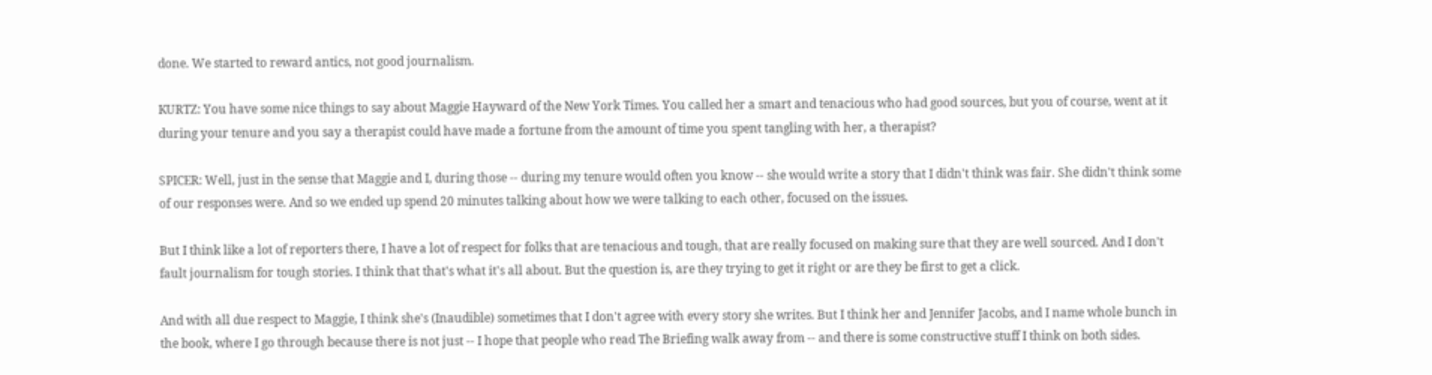done. We started to reward antics, not good journalism.

KURTZ: You have some nice things to say about Maggie Hayward of the New York Times. You called her a smart and tenacious who had good sources, but you of course, went at it during your tenure and you say a therapist could have made a fortune from the amount of time you spent tangling with her, a therapist?

SPICER: Well, just in the sense that Maggie and I, during those -- during my tenure would often you know -- she would write a story that I didn't think was fair. She didn't think some of our responses were. And so we ended up spend 20 minutes talking about how we were talking to each other, focused on the issues.

But I think like a lot of reporters there, I have a lot of respect for folks that are tenacious and tough, that are really focused on making sure that they are well sourced. And I don't fault journalism for tough stories. I think that that's what it's all about. But the question is, are they trying to get it right or are they be first to get a click.

And with all due respect to Maggie, I think she's (Inaudible) sometimes that I don't agree with every story she writes. But I think her and Jennifer Jacobs, and I name whole bunch in the book, where I go through because there is not just -- I hope that people who read The Briefing walk away from -- and there is some constructive stuff I think on both sides.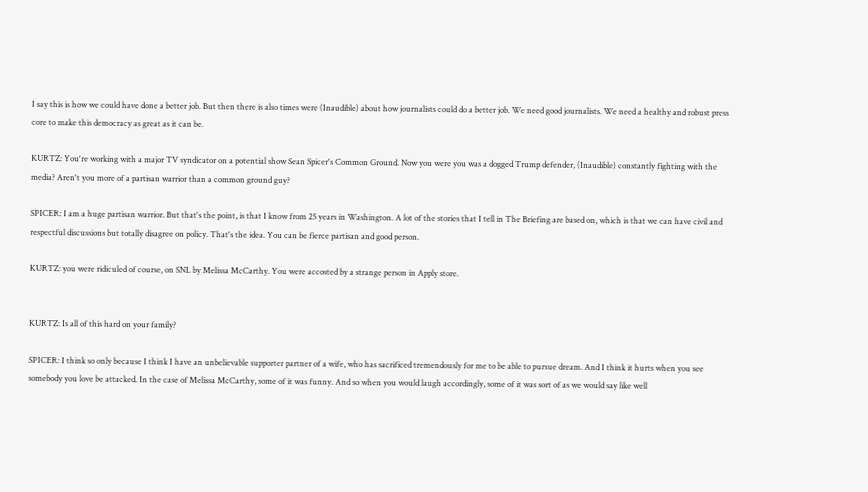I say this is how we could have done a better job. But then there is also times were (Inaudible) about how journalists could do a better job. We need good journalists. We need a healthy and robust press core to make this democracy as great as it can be.

KURTZ: You're working with a major TV syndicator on a potential show Sean Spicer's Common Ground. Now you were you was a dogged Trump defender, (Inaudible) constantly fighting with the media? Aren't you more of a partisan warrior than a common ground guy?

SPICER: I am a huge partisan warrior. But that's the point, is that I know from 25 years in Washington. A lot of the stories that I tell in The Briefing are based on, which is that we can have civil and respectful discussions but totally disagree on policy. That's the idea. You can be fierce partisan and good person.

KURTZ: you were ridiculed of course, on SNL by Melissa McCarthy. You were accosted by a strange person in Apply store.


KURTZ: Is all of this hard on your family?

SPICER: I think so only because I think I have an unbelievable supporter partner of a wife, who has sacrificed tremendously for me to be able to pursue dream. And I think it hurts when you see somebody you love be attacked. In the case of Melissa McCarthy, some of it was funny. And so when you would laugh accordingly, some of it was sort of as we would say like well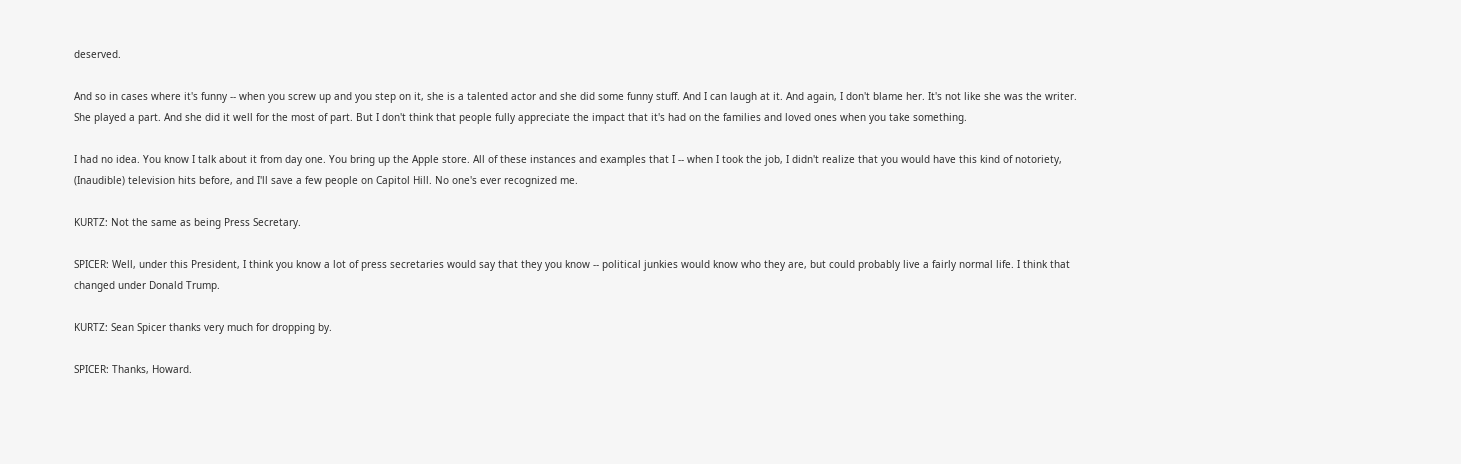deserved.

And so in cases where it's funny -- when you screw up and you step on it, she is a talented actor and she did some funny stuff. And I can laugh at it. And again, I don't blame her. It's not like she was the writer. She played a part. And she did it well for the most of part. But I don't think that people fully appreciate the impact that it's had on the families and loved ones when you take something.

I had no idea. You know I talk about it from day one. You bring up the Apple store. All of these instances and examples that I -- when I took the job, I didn't realize that you would have this kind of notoriety, (Inaudible) television hits before, and I'll save a few people on Capitol Hill. No one's ever recognized me.

KURTZ: Not the same as being Press Secretary.

SPICER: Well, under this President, I think you know a lot of press secretaries would say that they you know -- political junkies would know who they are, but could probably live a fairly normal life. I think that changed under Donald Trump.

KURTZ: Sean Spicer thanks very much for dropping by.

SPICER: Thanks, Howard.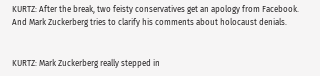KURTZ: After the break, two feisty conservatives get an apology from Facebook. And Mark Zuckerberg tries to clarify his comments about holocaust denials.


KURTZ: Mark Zuckerberg really stepped in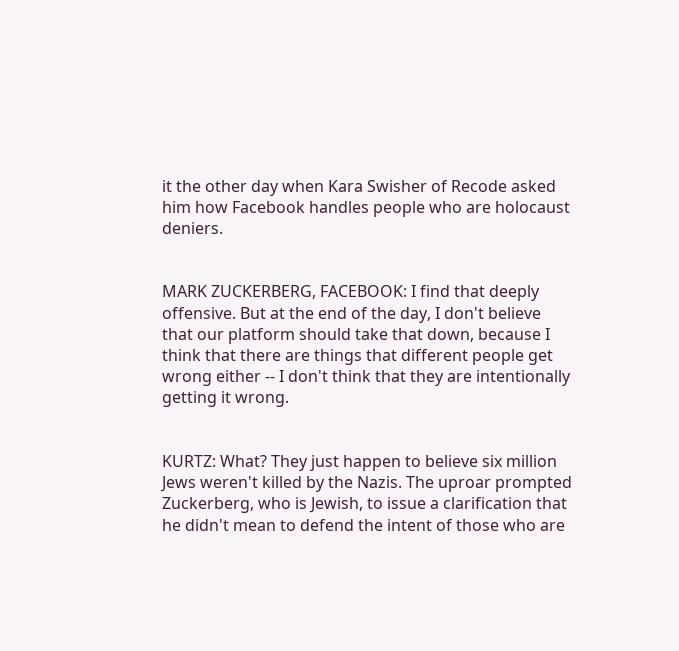it the other day when Kara Swisher of Recode asked him how Facebook handles people who are holocaust deniers.


MARK ZUCKERBERG, FACEBOOK: I find that deeply offensive. But at the end of the day, I don't believe that our platform should take that down, because I think that there are things that different people get wrong either -- I don't think that they are intentionally getting it wrong.


KURTZ: What? They just happen to believe six million Jews weren't killed by the Nazis. The uproar prompted Zuckerberg, who is Jewish, to issue a clarification that he didn't mean to defend the intent of those who are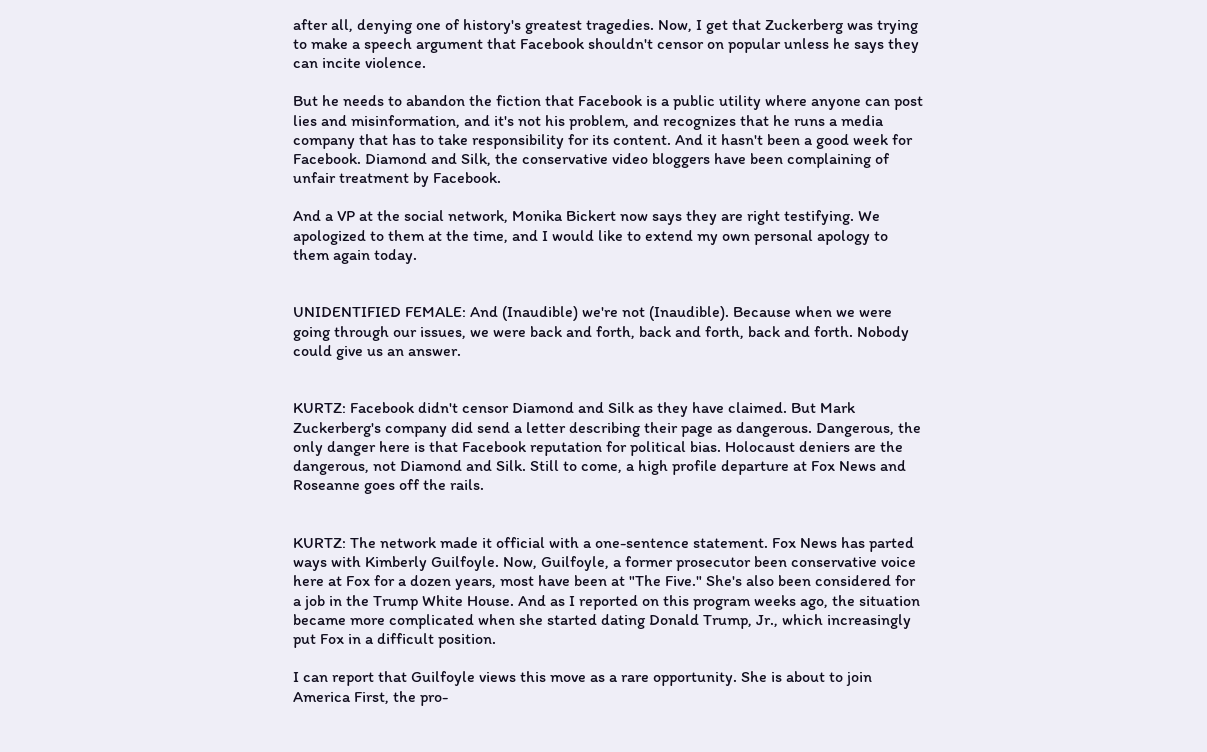after all, denying one of history's greatest tragedies. Now, I get that Zuckerberg was trying to make a speech argument that Facebook shouldn't censor on popular unless he says they can incite violence.

But he needs to abandon the fiction that Facebook is a public utility where anyone can post lies and misinformation, and it's not his problem, and recognizes that he runs a media company that has to take responsibility for its content. And it hasn't been a good week for Facebook. Diamond and Silk, the conservative video bloggers have been complaining of unfair treatment by Facebook.

And a VP at the social network, Monika Bickert now says they are right testifying. We apologized to them at the time, and I would like to extend my own personal apology to them again today.


UNIDENTIFIED FEMALE: And (Inaudible) we're not (Inaudible). Because when we were going through our issues, we were back and forth, back and forth, back and forth. Nobody could give us an answer.


KURTZ: Facebook didn't censor Diamond and Silk as they have claimed. But Mark Zuckerberg's company did send a letter describing their page as dangerous. Dangerous, the only danger here is that Facebook reputation for political bias. Holocaust deniers are the dangerous, not Diamond and Silk. Still to come, a high profile departure at Fox News and Roseanne goes off the rails.


KURTZ: The network made it official with a one-sentence statement. Fox News has parted ways with Kimberly Guilfoyle. Now, Guilfoyle, a former prosecutor been conservative voice here at Fox for a dozen years, most have been at "The Five." She's also been considered for a job in the Trump White House. And as I reported on this program weeks ago, the situation became more complicated when she started dating Donald Trump, Jr., which increasingly put Fox in a difficult position.

I can report that Guilfoyle views this move as a rare opportunity. She is about to join America First, the pro-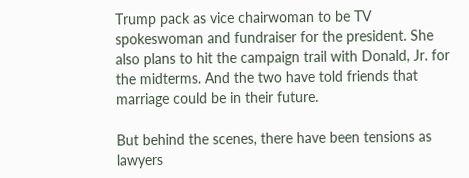Trump pack as vice chairwoman to be TV spokeswoman and fundraiser for the president. She also plans to hit the campaign trail with Donald, Jr. for the midterms. And the two have told friends that marriage could be in their future.

But behind the scenes, there have been tensions as lawyers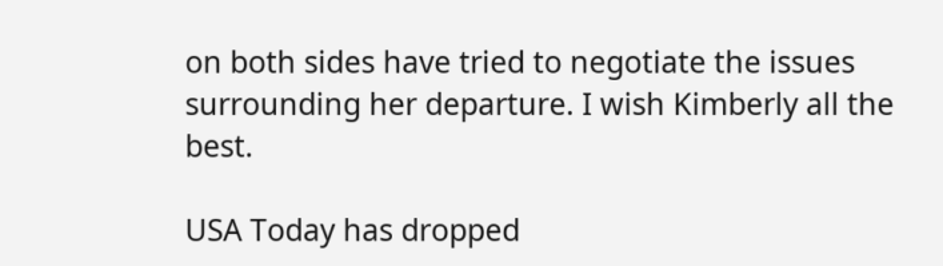on both sides have tried to negotiate the issues surrounding her departure. I wish Kimberly all the best.

USA Today has dropped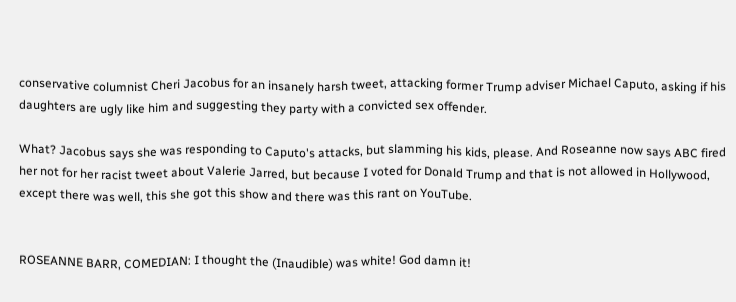conservative columnist Cheri Jacobus for an insanely harsh tweet, attacking former Trump adviser Michael Caputo, asking if his daughters are ugly like him and suggesting they party with a convicted sex offender.

What? Jacobus says she was responding to Caputo's attacks, but slamming his kids, please. And Roseanne now says ABC fired her not for her racist tweet about Valerie Jarred, but because I voted for Donald Trump and that is not allowed in Hollywood, except there was well, this she got this show and there was this rant on YouTube.


ROSEANNE BARR, COMEDIAN: I thought the (Inaudible) was white! God damn it!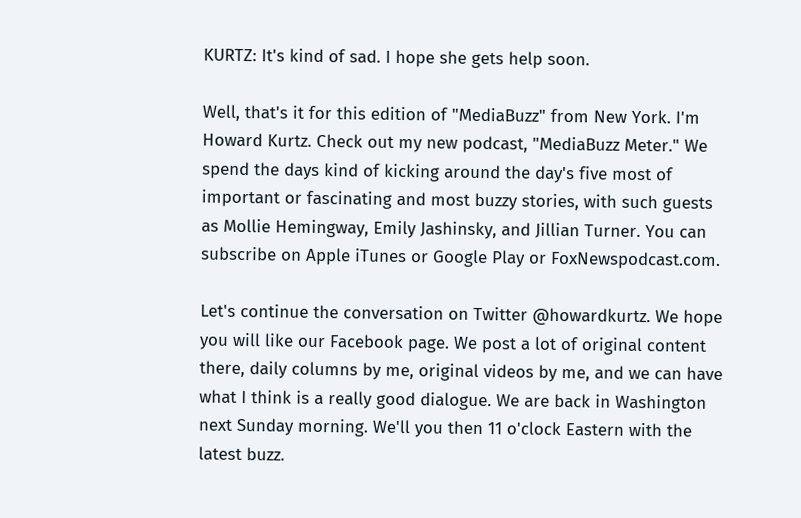KURTZ: It's kind of sad. I hope she gets help soon.

Well, that's it for this edition of "MediaBuzz" from New York. I'm Howard Kurtz. Check out my new podcast, "MediaBuzz Meter." We spend the days kind of kicking around the day's five most of important or fascinating and most buzzy stories, with such guests as Mollie Hemingway, Emily Jashinsky, and Jillian Turner. You can subscribe on Apple iTunes or Google Play or FoxNewspodcast.com.

Let's continue the conversation on Twitter @howardkurtz. We hope you will like our Facebook page. We post a lot of original content there, daily columns by me, original videos by me, and we can have what I think is a really good dialogue. We are back in Washington next Sunday morning. We'll you then 11 o'clock Eastern with the latest buzz.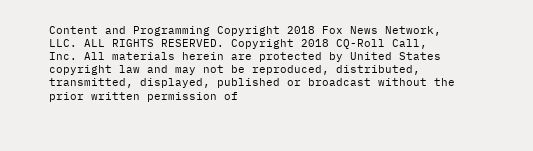Content and Programming Copyright 2018 Fox News Network, LLC. ALL RIGHTS RESERVED. Copyright 2018 CQ-Roll Call, Inc. All materials herein are protected by United States copyright law and may not be reproduced, distributed, transmitted, displayed, published or broadcast without the prior written permission of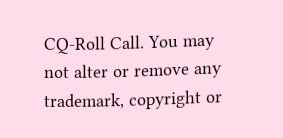CQ-Roll Call. You may not alter or remove any trademark, copyright or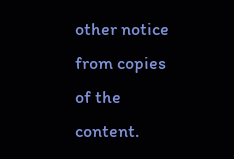other notice from copies of the content.